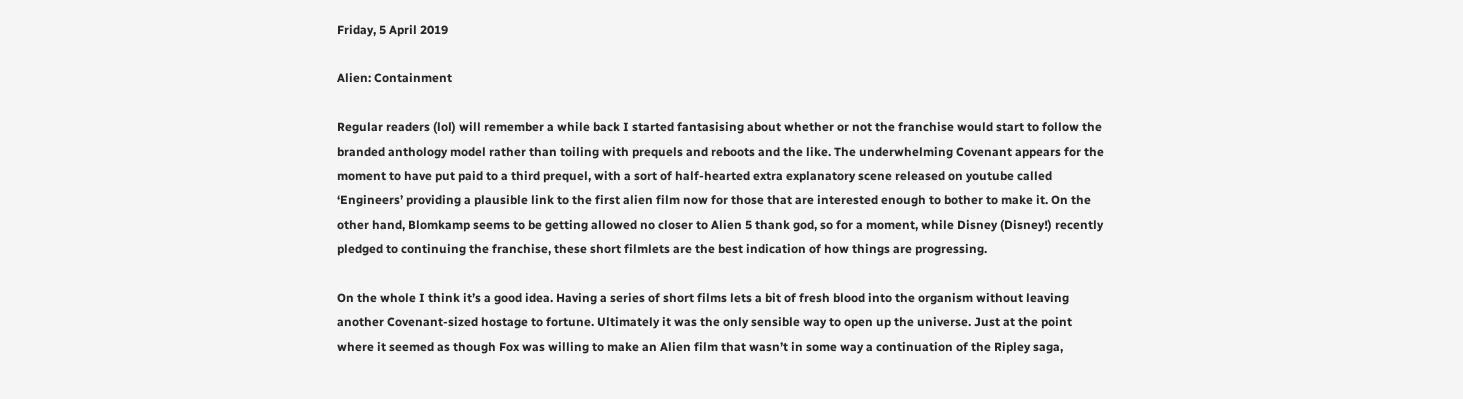Friday, 5 April 2019

Alien: Containment

Regular readers (lol) will remember a while back I started fantasising about whether or not the franchise would start to follow the branded anthology model rather than toiling with prequels and reboots and the like. The underwhelming Covenant appears for the moment to have put paid to a third prequel, with a sort of half-hearted extra explanatory scene released on youtube called ‘Engineers’ providing a plausible link to the first alien film now for those that are interested enough to bother to make it. On the other hand, Blomkamp seems to be getting allowed no closer to Alien 5 thank god, so for a moment, while Disney (Disney!) recently pledged to continuing the franchise, these short filmlets are the best indication of how things are progressing.

On the whole I think it’s a good idea. Having a series of short films lets a bit of fresh blood into the organism without leaving another Covenant-sized hostage to fortune. Ultimately it was the only sensible way to open up the universe. Just at the point where it seemed as though Fox was willing to make an Alien film that wasn’t in some way a continuation of the Ripley saga,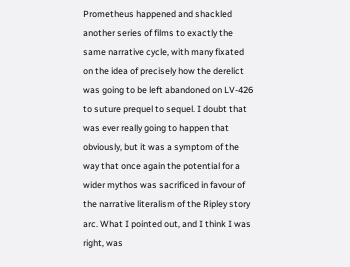Prometheus happened and shackled another series of films to exactly the same narrative cycle, with many fixated on the idea of precisely how the derelict was going to be left abandoned on LV-426 to suture prequel to sequel. I doubt that was ever really going to happen that obviously, but it was a symptom of the way that once again the potential for a wider mythos was sacrificed in favour of the narrative literalism of the Ripley story arc. What I pointed out, and I think I was right, was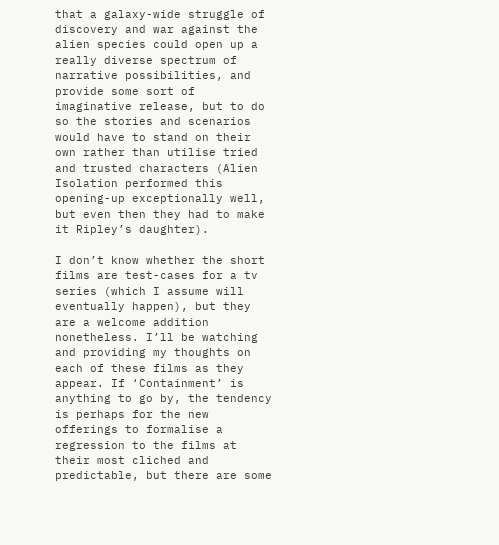that a galaxy-wide struggle of discovery and war against the alien species could open up a really diverse spectrum of narrative possibilities, and provide some sort of imaginative release, but to do so the stories and scenarios would have to stand on their own rather than utilise tried and trusted characters (Alien Isolation performed this opening-up exceptionally well, but even then they had to make it Ripley’s daughter).

I don’t know whether the short films are test-cases for a tv series (which I assume will eventually happen), but they are a welcome addition nonetheless. I’ll be watching and providing my thoughts on each of these films as they appear. If ‘Containment’ is anything to go by, the tendency is perhaps for the new offerings to formalise a regression to the films at their most cliched and predictable, but there are some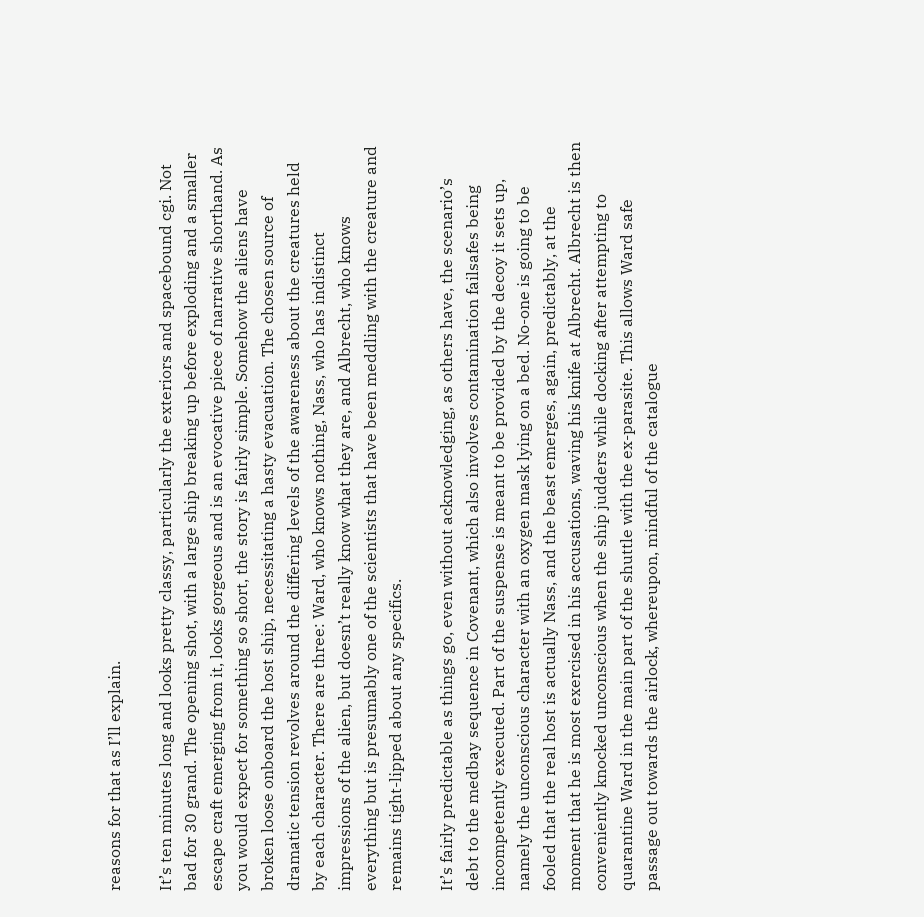reasons for that as I’ll explain.

It’s ten minutes long and looks pretty classy, particularly the exteriors and spacebound cgi. Not bad for 30 grand. The opening shot, with a large ship breaking up before exploding and a smaller escape craft emerging from it, looks gorgeous and is an evocative piece of narrative shorthand. As you would expect for something so short, the story is fairly simple. Somehow the aliens have broken loose onboard the host ship, necessitating a hasty evacuation. The chosen source of dramatic tension revolves around the differing levels of the awareness about the creatures held by each character. There are three: Ward, who knows nothing, Nass, who has indistinct impressions of the alien, but doesn’t really know what they are, and Albrecht, who knows everything but is presumably one of the scientists that have been meddling with the creature and remains tight-lipped about any specifics.

It’s fairly predictable as things go, even without acknowledging, as others have, the scenario’s debt to the medbay sequence in Covenant, which also involves contamination failsafes being incompetently executed. Part of the suspense is meant to be provided by the decoy it sets up, namely the unconscious character with an oxygen mask lying on a bed. No-one is going to be fooled that the real host is actually Nass, and the beast emerges, again, predictably, at the moment that he is most exercised in his accusations, waving his knife at Albrecht. Albrecht is then conveniently knocked unconscious when the ship judders while docking after attempting to quarantine Ward in the main part of the shuttle with the ex-parasite. This allows Ward safe passage out towards the airlock, whereupon, mindful of the catalogue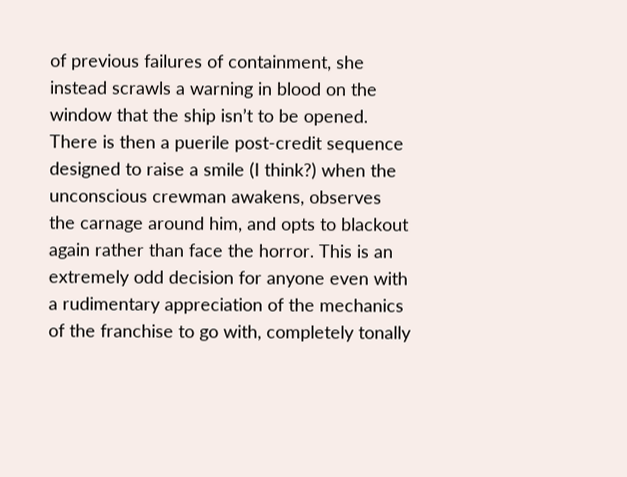of previous failures of containment, she instead scrawls a warning in blood on the window that the ship isn’t to be opened. There is then a puerile post-credit sequence designed to raise a smile (I think?) when the unconscious crewman awakens, observes the carnage around him, and opts to blackout again rather than face the horror. This is an extremely odd decision for anyone even with a rudimentary appreciation of the mechanics of the franchise to go with, completely tonally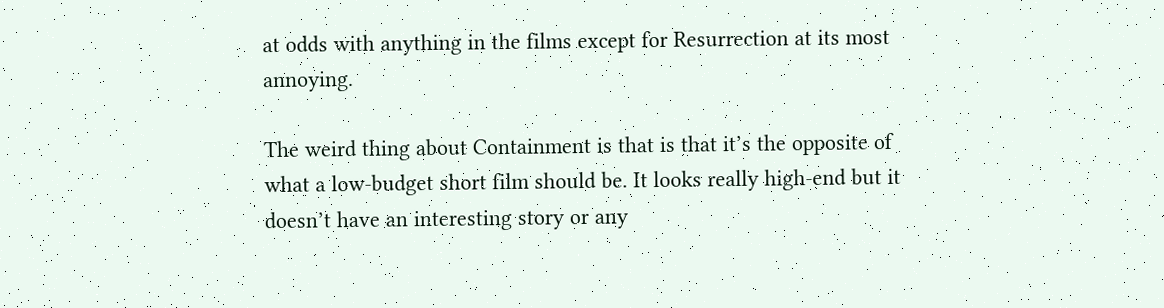at odds with anything in the films except for Resurrection at its most annoying.

The weird thing about Containment is that is that it’s the opposite of what a low-budget short film should be. It looks really high-end but it doesn’t have an interesting story or any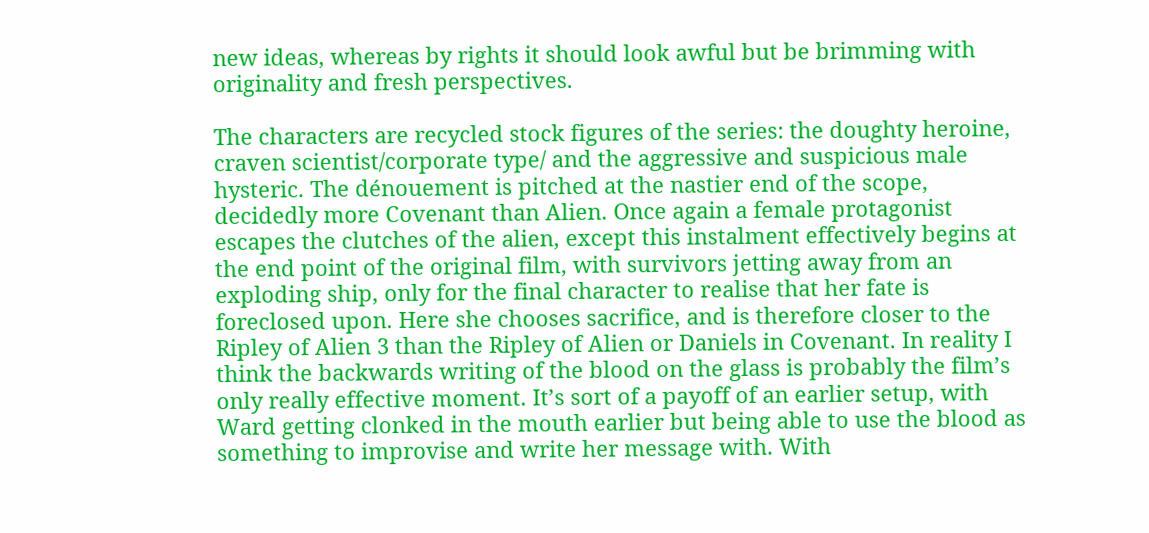new ideas, whereas by rights it should look awful but be brimming with originality and fresh perspectives.

The characters are recycled stock figures of the series: the doughty heroine, craven scientist/corporate type/ and the aggressive and suspicious male hysteric. The dénouement is pitched at the nastier end of the scope, decidedly more Covenant than Alien. Once again a female protagonist escapes the clutches of the alien, except this instalment effectively begins at the end point of the original film, with survivors jetting away from an exploding ship, only for the final character to realise that her fate is foreclosed upon. Here she chooses sacrifice, and is therefore closer to the Ripley of Alien 3 than the Ripley of Alien or Daniels in Covenant. In reality I think the backwards writing of the blood on the glass is probably the film’s only really effective moment. It’s sort of a payoff of an earlier setup, with Ward getting clonked in the mouth earlier but being able to use the blood as something to improvise and write her message with. With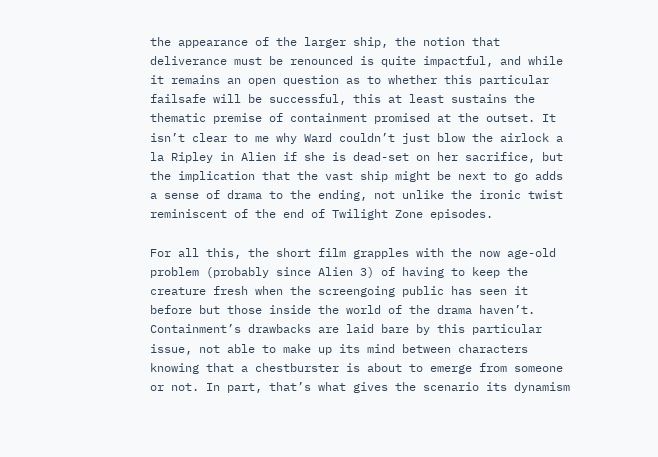the appearance of the larger ship, the notion that deliverance must be renounced is quite impactful, and while it remains an open question as to whether this particular failsafe will be successful, this at least sustains the thematic premise of containment promised at the outset. It isn’t clear to me why Ward couldn’t just blow the airlock a la Ripley in Alien if she is dead-set on her sacrifice, but the implication that the vast ship might be next to go adds a sense of drama to the ending, not unlike the ironic twist reminiscent of the end of Twilight Zone episodes.

For all this, the short film grapples with the now age-old problem (probably since Alien 3) of having to keep the creature fresh when the screengoing public has seen it before but those inside the world of the drama haven’t. Containment’s drawbacks are laid bare by this particular issue, not able to make up its mind between characters knowing that a chestburster is about to emerge from someone or not. In part, that’s what gives the scenario its dynamism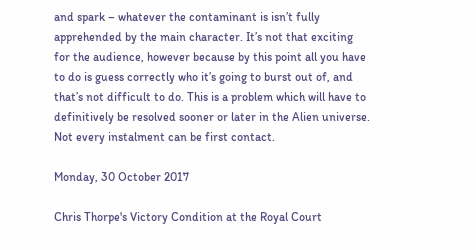and spark – whatever the contaminant is isn’t fully apprehended by the main character. It’s not that exciting for the audience, however because by this point all you have to do is guess correctly who it’s going to burst out of, and that’s not difficult to do. This is a problem which will have to definitively be resolved sooner or later in the Alien universe. Not every instalment can be first contact.

Monday, 30 October 2017

Chris Thorpe's Victory Condition at the Royal Court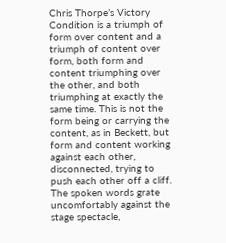Chris Thorpe’s Victory Condition is a triumph of form over content and a triumph of content over form, both form and content triumphing over the other, and both triumphing at exactly the same time. This is not the form being or carrying the content, as in Beckett, but form and content working against each other, disconnected, trying to push each other off a cliff. The spoken words grate uncomfortably against the stage spectacle,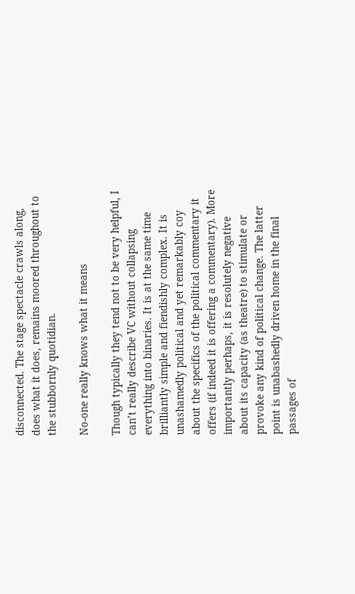disconnected. The stage spectacle crawls along, does what it does, remains moored throughout to the stubbornly quotidian.

No-one really knows what it means

Though typically they tend not to be very helpful, I can’t really describe VC without collapsing everything into binaries. It is at the same time brilliantly simple and fiendishly complex. It is unashamedly political and yet remarkably coy about the specifics of the political commentary it offers (if indeed it is offering a commentary). More importantly perhaps, it is resolutely negative about its capacity (as theatre) to stimulate or provoke any kind of political change. The latter point is unabashedly driven home in the final passages of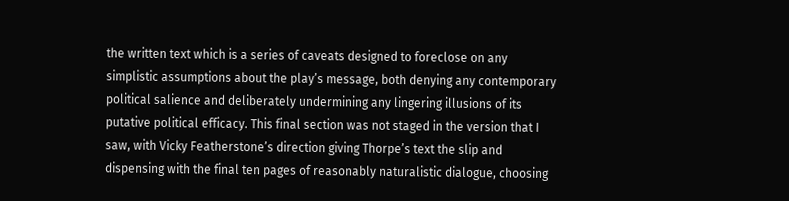the written text which is a series of caveats designed to foreclose on any simplistic assumptions about the play’s message, both denying any contemporary political salience and deliberately undermining any lingering illusions of its putative political efficacy. This final section was not staged in the version that I saw, with Vicky Featherstone’s direction giving Thorpe’s text the slip and dispensing with the final ten pages of reasonably naturalistic dialogue, choosing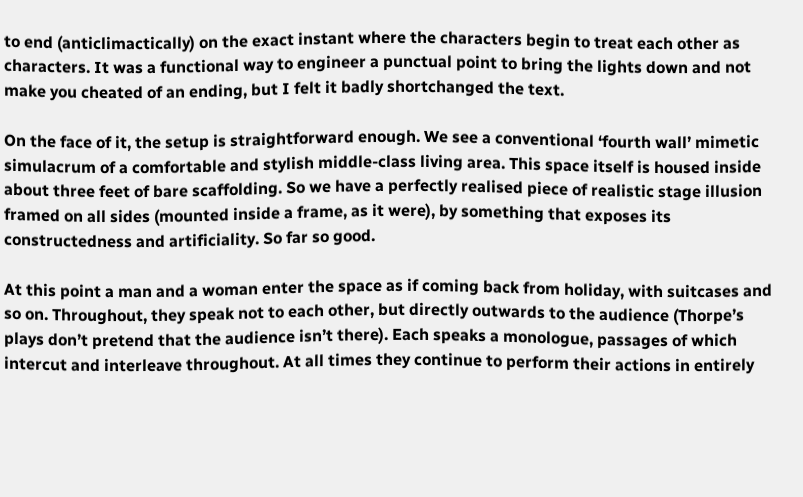to end (anticlimactically) on the exact instant where the characters begin to treat each other as characters. It was a functional way to engineer a punctual point to bring the lights down and not make you cheated of an ending, but I felt it badly shortchanged the text.

On the face of it, the setup is straightforward enough. We see a conventional ‘fourth wall’ mimetic simulacrum of a comfortable and stylish middle-class living area. This space itself is housed inside about three feet of bare scaffolding. So we have a perfectly realised piece of realistic stage illusion framed on all sides (mounted inside a frame, as it were), by something that exposes its constructedness and artificiality. So far so good.

At this point a man and a woman enter the space as if coming back from holiday, with suitcases and so on. Throughout, they speak not to each other, but directly outwards to the audience (Thorpe’s plays don’t pretend that the audience isn’t there). Each speaks a monologue, passages of which intercut and interleave throughout. At all times they continue to perform their actions in entirely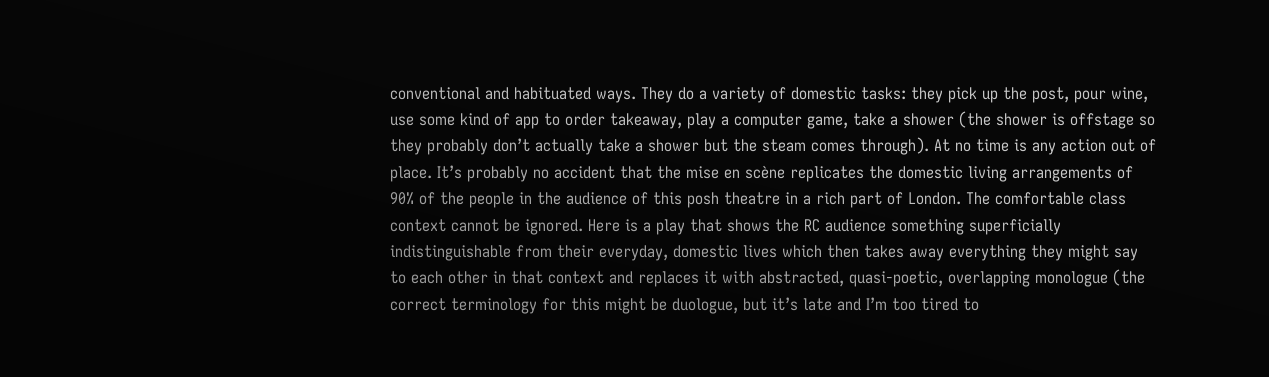conventional and habituated ways. They do a variety of domestic tasks: they pick up the post, pour wine, use some kind of app to order takeaway, play a computer game, take a shower (the shower is offstage so they probably don’t actually take a shower but the steam comes through). At no time is any action out of place. It’s probably no accident that the mise en scène replicates the domestic living arrangements of 90% of the people in the audience of this posh theatre in a rich part of London. The comfortable class context cannot be ignored. Here is a play that shows the RC audience something superficially indistinguishable from their everyday, domestic lives which then takes away everything they might say to each other in that context and replaces it with abstracted, quasi-poetic, overlapping monologue (the correct terminology for this might be duologue, but it’s late and I’m too tired to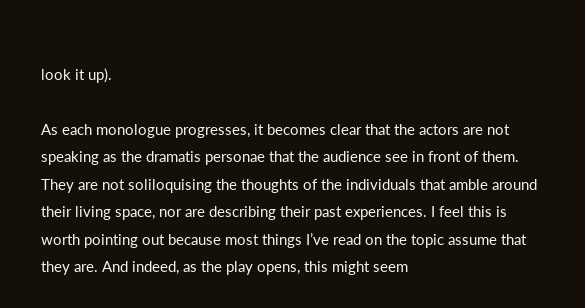look it up).

As each monologue progresses, it becomes clear that the actors are not speaking as the dramatis personae that the audience see in front of them. They are not soliloquising the thoughts of the individuals that amble around their living space, nor are describing their past experiences. I feel this is worth pointing out because most things I’ve read on the topic assume that they are. And indeed, as the play opens, this might seem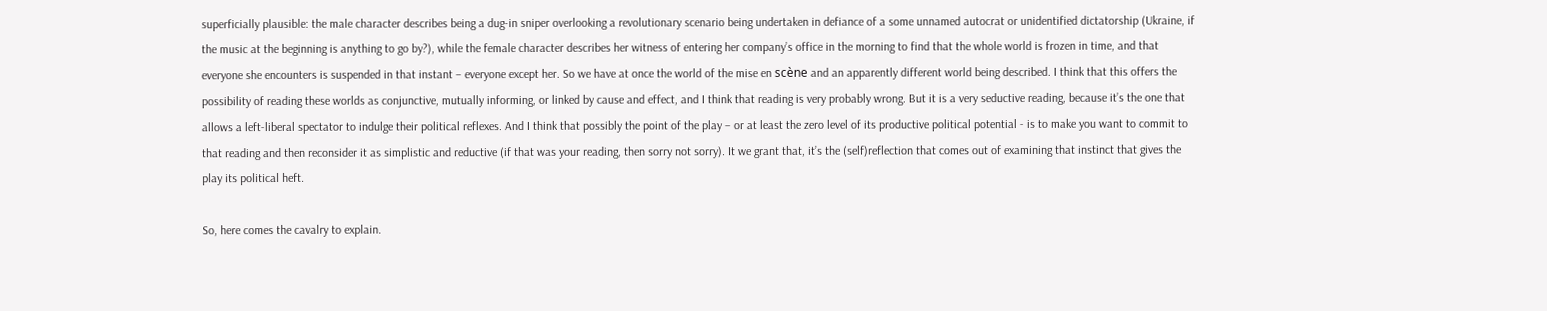superficially plausible: the male character describes being a dug-in sniper overlooking a revolutionary scenario being undertaken in defiance of a some unnamed autocrat or unidentified dictatorship (Ukraine, if the music at the beginning is anything to go by?), while the female character describes her witness of entering her company’s office in the morning to find that the whole world is frozen in time, and that everyone she encounters is suspended in that instant – everyone except her. So we have at once the world of the mise en scène and an apparently different world being described. I think that this offers the possibility of reading these worlds as conjunctive, mutually informing, or linked by cause and effect, and I think that reading is very probably wrong. But it is a very seductive reading, because it’s the one that allows a left-liberal spectator to indulge their political reflexes. And I think that possibly the point of the play – or at least the zero level of its productive political potential - is to make you want to commit to that reading and then reconsider it as simplistic and reductive (if that was your reading, then sorry not sorry). It we grant that, it’s the (self)reflection that comes out of examining that instinct that gives the play its political heft.

So, here comes the cavalry to explain.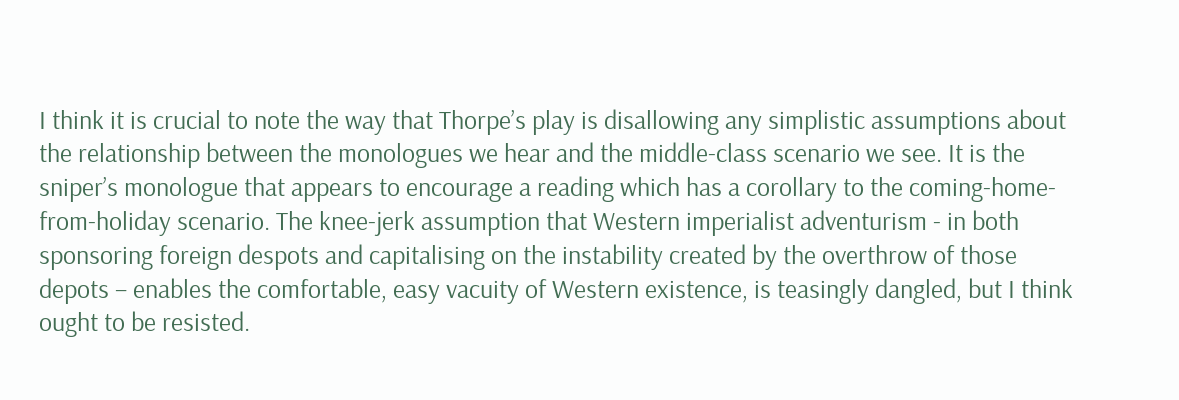I think it is crucial to note the way that Thorpe’s play is disallowing any simplistic assumptions about the relationship between the monologues we hear and the middle-class scenario we see. It is the sniper’s monologue that appears to encourage a reading which has a corollary to the coming-home-from-holiday scenario. The knee-jerk assumption that Western imperialist adventurism - in both sponsoring foreign despots and capitalising on the instability created by the overthrow of those depots – enables the comfortable, easy vacuity of Western existence, is teasingly dangled, but I think ought to be resisted.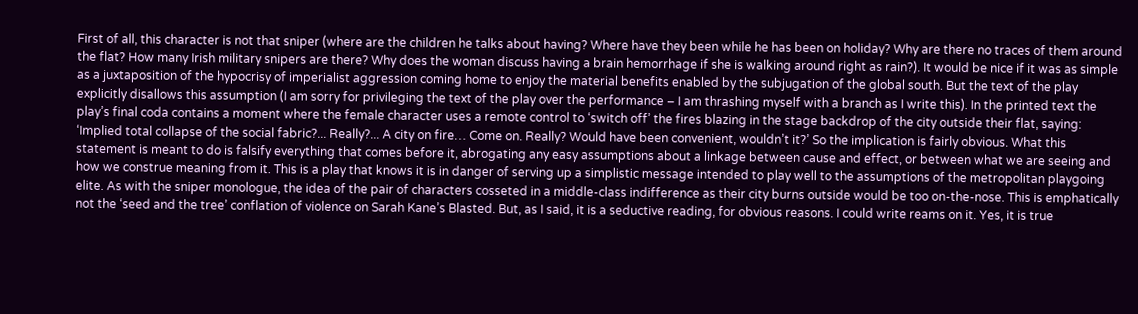First of all, this character is not that sniper (where are the children he talks about having? Where have they been while he has been on holiday? Why are there no traces of them around the flat? How many Irish military snipers are there? Why does the woman discuss having a brain hemorrhage if she is walking around right as rain?). It would be nice if it was as simple as a juxtaposition of the hypocrisy of imperialist aggression coming home to enjoy the material benefits enabled by the subjugation of the global south. But the text of the play explicitly disallows this assumption (I am sorry for privileging the text of the play over the performance – I am thrashing myself with a branch as I write this). In the printed text the play’s final coda contains a moment where the female character uses a remote control to ‘switch off’ the fires blazing in the stage backdrop of the city outside their flat, saying: ‘Implied total collapse of the social fabric?... Really?... A city on fire… Come on. Really? Would have been convenient, wouldn’t it?’ So the implication is fairly obvious. What this statement is meant to do is falsify everything that comes before it, abrogating any easy assumptions about a linkage between cause and effect, or between what we are seeing and how we construe meaning from it. This is a play that knows it is in danger of serving up a simplistic message intended to play well to the assumptions of the metropolitan playgoing elite. As with the sniper monologue, the idea of the pair of characters cosseted in a middle-class indifference as their city burns outside would be too on-the-nose. This is emphatically not the ‘seed and the tree’ conflation of violence on Sarah Kane’s Blasted. But, as I said, it is a seductive reading, for obvious reasons. I could write reams on it. Yes, it is true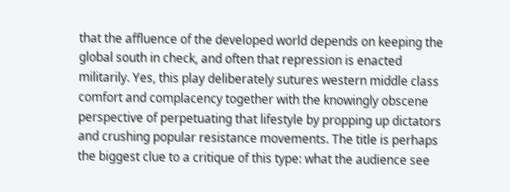that the affluence of the developed world depends on keeping the global south in check, and often that repression is enacted militarily. Yes, this play deliberately sutures western middle class comfort and complacency together with the knowingly obscene perspective of perpetuating that lifestyle by propping up dictators and crushing popular resistance movements. The title is perhaps the biggest clue to a critique of this type: what the audience see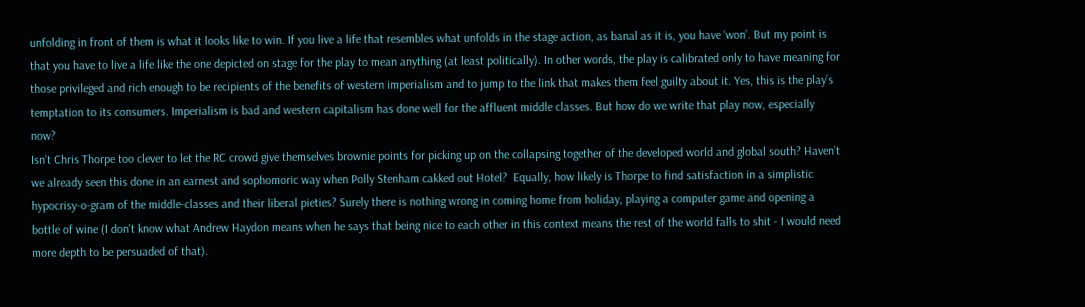unfolding in front of them is what it looks like to win. If you live a life that resembles what unfolds in the stage action, as banal as it is, you have ‘won’. But my point is that you have to live a life like the one depicted on stage for the play to mean anything (at least politically). In other words, the play is calibrated only to have meaning for those privileged and rich enough to be recipients of the benefits of western imperialism and to jump to the link that makes them feel guilty about it. Yes, this is the play’s temptation to its consumers. Imperialism is bad and western capitalism has done well for the affluent middle classes. But how do we write that play now, especially now?
Isn’t Chris Thorpe too clever to let the RC crowd give themselves brownie points for picking up on the collapsing together of the developed world and global south? Haven’t we already seen this done in an earnest and sophomoric way when Polly Stenham cakked out Hotel?  Equally, how likely is Thorpe to find satisfaction in a simplistic hypocrisy-o-gram of the middle-classes and their liberal pieties? Surely there is nothing wrong in coming home from holiday, playing a computer game and opening a bottle of wine (I don't know what Andrew Haydon means when he says that being nice to each other in this context means the rest of the world falls to shit - I would need more depth to be persuaded of that).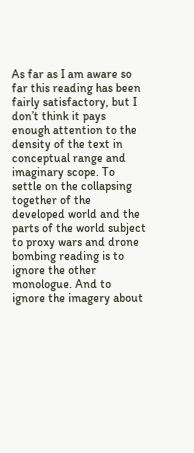As far as I am aware so far this reading has been fairly satisfactory, but I don’t think it pays enough attention to the density of the text in conceptual range and imaginary scope. To settle on the collapsing together of the developed world and the parts of the world subject to proxy wars and drone bombing reading is to ignore the other monologue. And to ignore the imagery about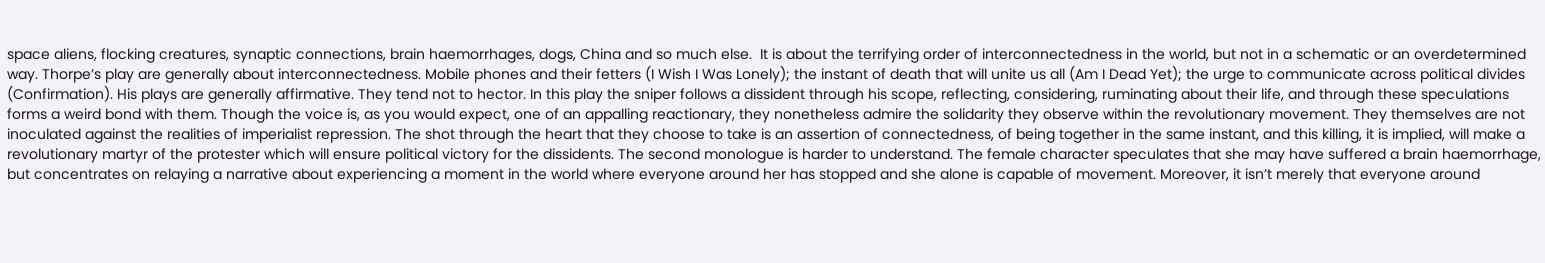space aliens, flocking creatures, synaptic connections, brain haemorrhages, dogs, China and so much else.  It is about the terrifying order of interconnectedness in the world, but not in a schematic or an overdetermined way. Thorpe’s play are generally about interconnectedness. Mobile phones and their fetters (I Wish I Was Lonely); the instant of death that will unite us all (Am I Dead Yet); the urge to communicate across political divides (Confirmation). His plays are generally affirmative. They tend not to hector. In this play the sniper follows a dissident through his scope, reflecting, considering, ruminating about their life, and through these speculations forms a weird bond with them. Though the voice is, as you would expect, one of an appalling reactionary, they nonetheless admire the solidarity they observe within the revolutionary movement. They themselves are not inoculated against the realities of imperialist repression. The shot through the heart that they choose to take is an assertion of connectedness, of being together in the same instant, and this killing, it is implied, will make a revolutionary martyr of the protester which will ensure political victory for the dissidents. The second monologue is harder to understand. The female character speculates that she may have suffered a brain haemorrhage, but concentrates on relaying a narrative about experiencing a moment in the world where everyone around her has stopped and she alone is capable of movement. Moreover, it isn’t merely that everyone around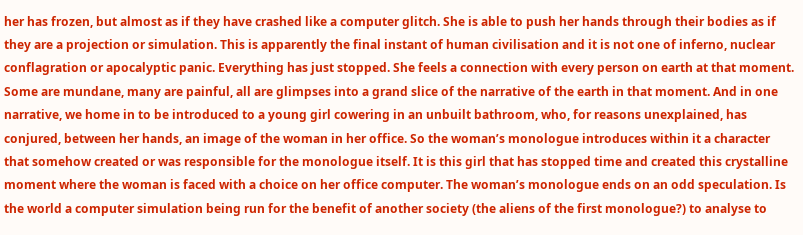her has frozen, but almost as if they have crashed like a computer glitch. She is able to push her hands through their bodies as if they are a projection or simulation. This is apparently the final instant of human civilisation and it is not one of inferno, nuclear conflagration or apocalyptic panic. Everything has just stopped. She feels a connection with every person on earth at that moment. Some are mundane, many are painful, all are glimpses into a grand slice of the narrative of the earth in that moment. And in one narrative, we home in to be introduced to a young girl cowering in an unbuilt bathroom, who, for reasons unexplained, has conjured, between her hands, an image of the woman in her office. So the woman’s monologue introduces within it a character that somehow created or was responsible for the monologue itself. It is this girl that has stopped time and created this crystalline moment where the woman is faced with a choice on her office computer. The woman’s monologue ends on an odd speculation. Is the world a computer simulation being run for the benefit of another society (the aliens of the first monologue?) to analyse to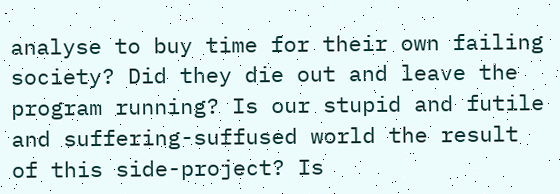analyse to buy time for their own failing society? Did they die out and leave the program running? Is our stupid and futile and suffering-suffused world the result of this side-project? Is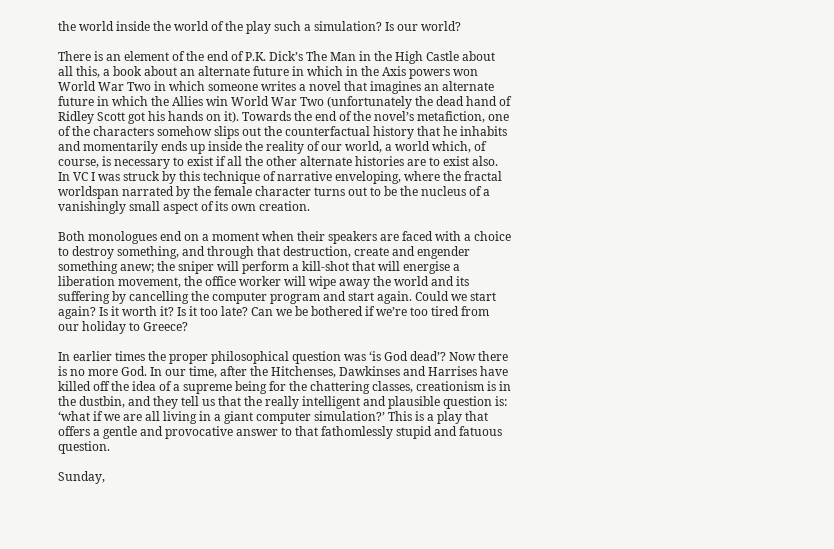the world inside the world of the play such a simulation? Is our world?

There is an element of the end of P.K. Dick’s The Man in the High Castle about all this, a book about an alternate future in which in the Axis powers won World War Two in which someone writes a novel that imagines an alternate future in which the Allies win World War Two (unfortunately the dead hand of Ridley Scott got his hands on it). Towards the end of the novel’s metafiction, one of the characters somehow slips out the counterfactual history that he inhabits and momentarily ends up inside the reality of our world, a world which, of course, is necessary to exist if all the other alternate histories are to exist also. In VC I was struck by this technique of narrative enveloping, where the fractal worldspan narrated by the female character turns out to be the nucleus of a vanishingly small aspect of its own creation.

Both monologues end on a moment when their speakers are faced with a choice to destroy something, and through that destruction, create and engender something anew; the sniper will perform a kill-shot that will energise a liberation movement, the office worker will wipe away the world and its suffering by cancelling the computer program and start again. Could we start again? Is it worth it? Is it too late? Can we be bothered if we’re too tired from our holiday to Greece?

In earlier times the proper philosophical question was ‘is God dead’? Now there is no more God. In our time, after the Hitchenses, Dawkinses and Harrises have killed off the idea of a supreme being for the chattering classes, creationism is in the dustbin, and they tell us that the really intelligent and plausible question is: ‘what if we are all living in a giant computer simulation?’ This is a play that offers a gentle and provocative answer to that fathomlessly stupid and fatuous question.

Sunday,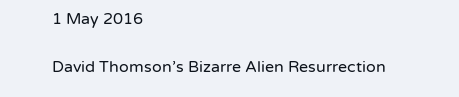1 May 2016

David Thomson’s Bizarre Alien Resurrection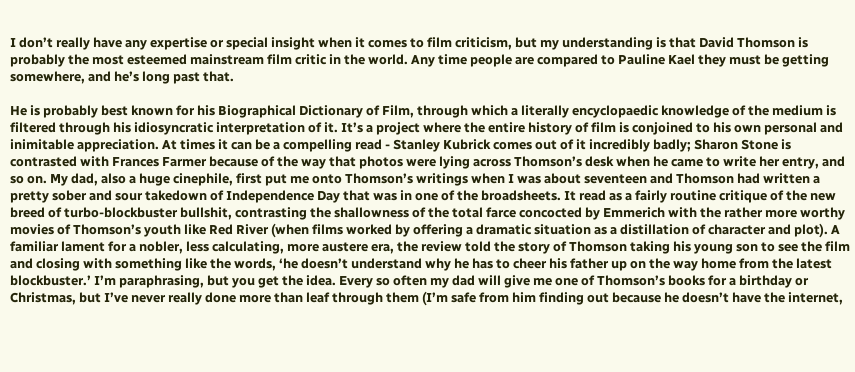I don’t really have any expertise or special insight when it comes to film criticism, but my understanding is that David Thomson is probably the most esteemed mainstream film critic in the world. Any time people are compared to Pauline Kael they must be getting somewhere, and he’s long past that.

He is probably best known for his Biographical Dictionary of Film, through which a literally encyclopaedic knowledge of the medium is filtered through his idiosyncratic interpretation of it. It’s a project where the entire history of film is conjoined to his own personal and inimitable appreciation. At times it can be a compelling read - Stanley Kubrick comes out of it incredibly badly; Sharon Stone is contrasted with Frances Farmer because of the way that photos were lying across Thomson’s desk when he came to write her entry, and so on. My dad, also a huge cinephile, first put me onto Thomson’s writings when I was about seventeen and Thomson had written a pretty sober and sour takedown of Independence Day that was in one of the broadsheets. It read as a fairly routine critique of the new breed of turbo-blockbuster bullshit, contrasting the shallowness of the total farce concocted by Emmerich with the rather more worthy movies of Thomson’s youth like Red River (when films worked by offering a dramatic situation as a distillation of character and plot). A familiar lament for a nobler, less calculating, more austere era, the review told the story of Thomson taking his young son to see the film and closing with something like the words, ‘he doesn’t understand why he has to cheer his father up on the way home from the latest blockbuster.’ I’m paraphrasing, but you get the idea. Every so often my dad will give me one of Thomson’s books for a birthday or Christmas, but I’ve never really done more than leaf through them (I’m safe from him finding out because he doesn’t have the internet,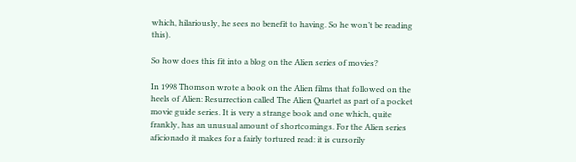which, hilariously, he sees no benefit to having. So he won’t be reading this).

So how does this fit into a blog on the Alien series of movies?

In 1998 Thomson wrote a book on the Alien films that followed on the heels of Alien: Resurrection called The Alien Quartet as part of a pocket movie guide series. It is very a strange book and one which, quite frankly, has an unusual amount of shortcomings. For the Alien series aficionado it makes for a fairly tortured read: it is cursorily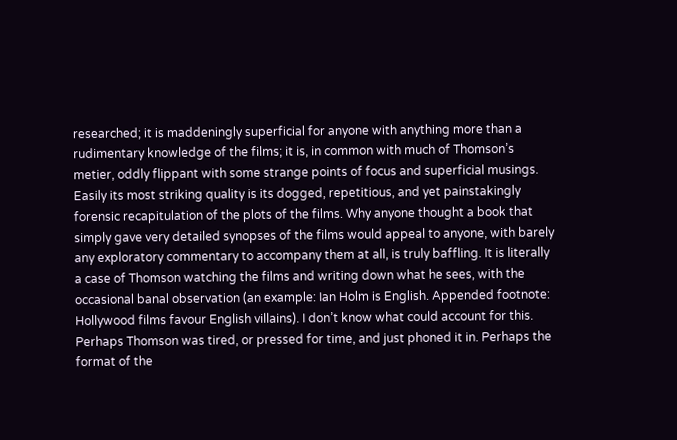researched; it is maddeningly superficial for anyone with anything more than a rudimentary knowledge of the films; it is, in common with much of Thomson’s metier, oddly flippant with some strange points of focus and superficial musings. Easily its most striking quality is its dogged, repetitious, and yet painstakingly forensic recapitulation of the plots of the films. Why anyone thought a book that simply gave very detailed synopses of the films would appeal to anyone, with barely any exploratory commentary to accompany them at all, is truly baffling. It is literally a case of Thomson watching the films and writing down what he sees, with the occasional banal observation (an example: Ian Holm is English. Appended footnote: Hollywood films favour English villains). I don’t know what could account for this. Perhaps Thomson was tired, or pressed for time, and just phoned it in. Perhaps the format of the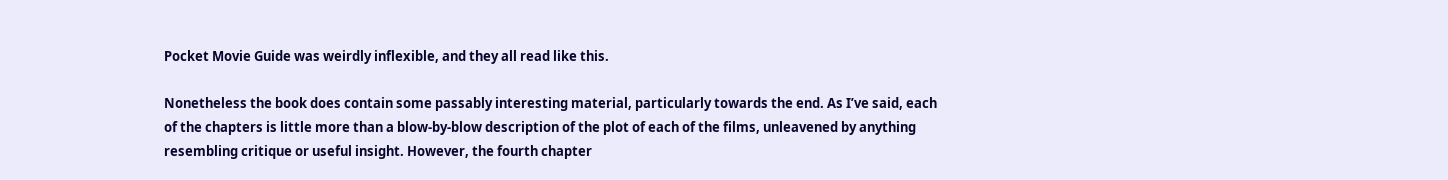Pocket Movie Guide was weirdly inflexible, and they all read like this.

Nonetheless the book does contain some passably interesting material, particularly towards the end. As I’ve said, each of the chapters is little more than a blow-by-blow description of the plot of each of the films, unleavened by anything resembling critique or useful insight. However, the fourth chapter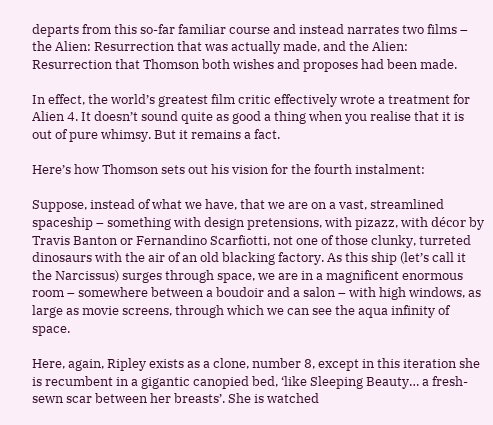departs from this so-far familiar course and instead narrates two films – the Alien: Resurrection that was actually made, and the Alien: Resurrection that Thomson both wishes and proposes had been made.

In effect, the world’s greatest film critic effectively wrote a treatment for Alien 4. It doesn’t sound quite as good a thing when you realise that it is out of pure whimsy. But it remains a fact.

Here’s how Thomson sets out his vision for the fourth instalment:

Suppose, instead of what we have, that we are on a vast, streamlined spaceship – something with design pretensions, with pizazz, with décor by Travis Banton or Fernandino Scarfiotti, not one of those clunky, turreted dinosaurs with the air of an old blacking factory. As this ship (let’s call it the Narcissus) surges through space, we are in a magnificent enormous room – somewhere between a boudoir and a salon – with high windows, as large as movie screens, through which we can see the aqua infinity of space.

Here, again, Ripley exists as a clone, number 8, except in this iteration she is recumbent in a gigantic canopied bed, ‘like Sleeping Beauty… a fresh-sewn scar between her breasts’. She is watched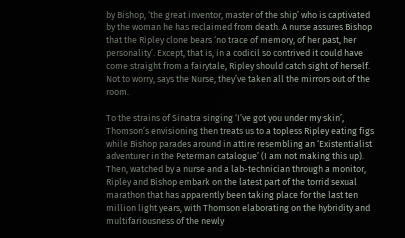by Bishop, ‘the great inventor, master of the ship’ who is captivated by the woman he has reclaimed from death. A nurse assures Bishop that the Ripley clone bears ‘no trace of memory, of her past, her personality’. Except, that is, in a codicil so contrived it could have come straight from a fairytale, Ripley should catch sight of herself. Not to worry, says the Nurse, they’ve taken all the mirrors out of the room.

To the strains of Sinatra singing ‘I’ve got you under my skin’, Thomson’s envisioning then treats us to a topless Ripley eating figs while Bishop parades around in attire resembling an ‘Existentialist adventurer in the Peterman catalogue’ (I am not making this up). Then, watched by a nurse and a lab-technician through a monitor, Ripley and Bishop embark on the latest part of the torrid sexual marathon that has apparently been taking place for the last ten million light years, with Thomson elaborating on the hybridity and multifariousness of the newly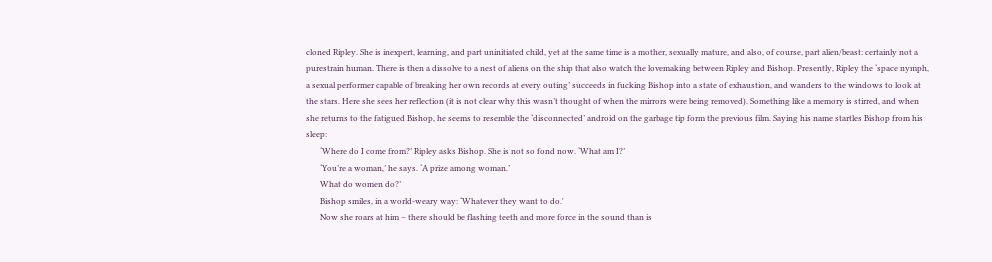cloned Ripley. She is inexpert, learning, and part uninitiated child, yet at the same time is a mother, sexually mature, and also, of course, part alien/beast: certainly not a purestrain human. There is then a dissolve to a nest of aliens on the ship that also watch the lovemaking between Ripley and Bishop. Presently, Ripley the ‘space nymph, a sexual performer capable of breaking her own records at every outing’ succeeds in fucking Bishop into a state of exhaustion, and wanders to the windows to look at the stars. Here she sees her reflection (it is not clear why this wasn’t thought of when the mirrors were being removed). Something like a memory is stirred, and when she returns to the fatigued Bishop, he seems to resemble the ‘disconnected’ android on the garbage tip form the previous film. Saying his name startles Bishop from his sleep:
       ‘Where do I come from?’ Ripley asks Bishop. She is not so fond now. ‘What am I?’
       ‘You’re a woman,’ he says. ‘A prize among woman.’
       What do women do?’
       Bishop smiles, in a world-weary way: ‘Whatever they want to do.'
       Now she roars at him – there should be flashing teeth and more force in the sound than is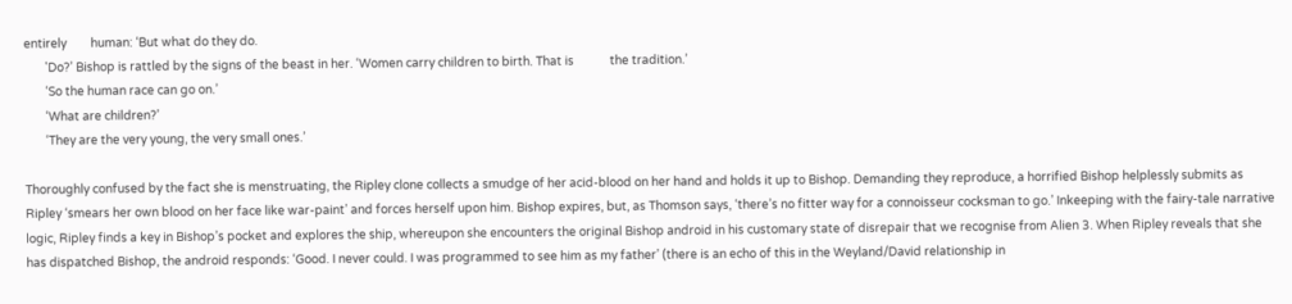entirely        human: ‘But what do they do.
       'Do?’ Bishop is rattled by the signs of the beast in her. ‘Women carry children to birth. That is            the tradition.’
       ‘So the human race can go on.’
       ‘What are children?’
       ‘They are the very young, the very small ones.’

Thoroughly confused by the fact she is menstruating, the Ripley clone collects a smudge of her acid-blood on her hand and holds it up to Bishop. Demanding they reproduce, a horrified Bishop helplessly submits as Ripley ‘smears her own blood on her face like war-paint’ and forces herself upon him. Bishop expires, but, as Thomson says, ‘there’s no fitter way for a connoisseur cocksman to go.’ Inkeeping with the fairy-tale narrative logic, Ripley finds a key in Bishop’s pocket and explores the ship, whereupon she encounters the original Bishop android in his customary state of disrepair that we recognise from Alien 3. When Ripley reveals that she has dispatched Bishop, the android responds: ‘Good. I never could. I was programmed to see him as my father’ (there is an echo of this in the Weyland/David relationship in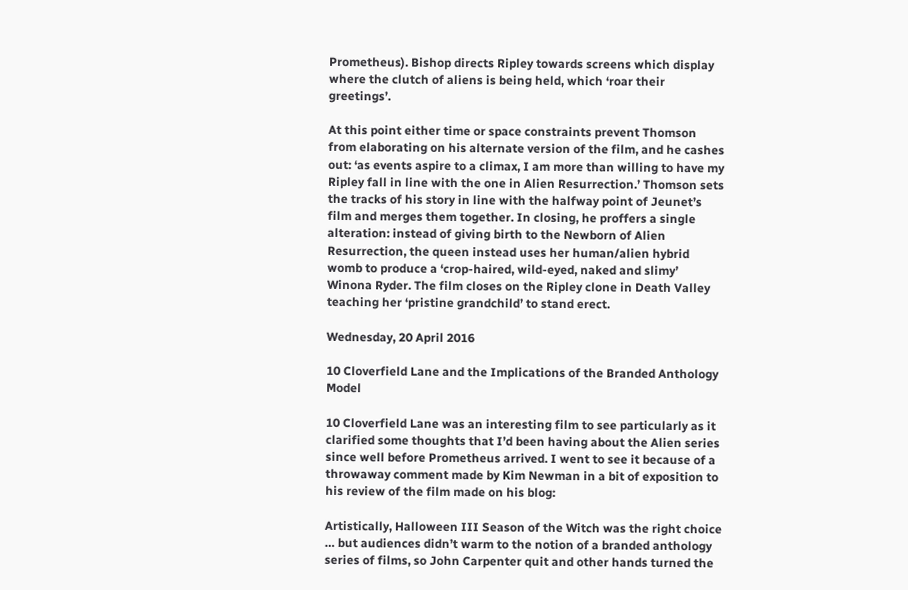Prometheus). Bishop directs Ripley towards screens which display where the clutch of aliens is being held, which ‘roar their greetings’.

At this point either time or space constraints prevent Thomson from elaborating on his alternate version of the film, and he cashes out: ‘as events aspire to a climax, I am more than willing to have my Ripley fall in line with the one in Alien Resurrection.’ Thomson sets the tracks of his story in line with the halfway point of Jeunet’s film and merges them together. In closing, he proffers a single alteration: instead of giving birth to the Newborn of Alien Resurrection, the queen instead uses her human/alien hybrid womb to produce a ‘crop-haired, wild-eyed, naked and slimy’ Winona Ryder. The film closes on the Ripley clone in Death Valley teaching her ‘pristine grandchild’ to stand erect.

Wednesday, 20 April 2016

10 Cloverfield Lane and the Implications of the Branded Anthology Model

10 Cloverfield Lane was an interesting film to see particularly as it clarified some thoughts that I’d been having about the Alien series since well before Prometheus arrived. I went to see it because of a throwaway comment made by Kim Newman in a bit of exposition to his review of the film made on his blog:

Artistically, Halloween III Season of the Witch was the right choice … but audiences didn’t warm to the notion of a branded anthology series of films, so John Carpenter quit and other hands turned the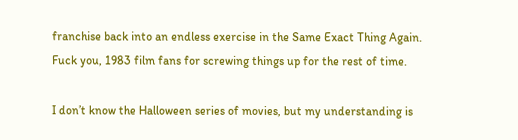franchise back into an endless exercise in the Same Exact Thing Again.  Fuck you, 1983 film fans for screwing things up for the rest of time.

I don’t know the Halloween series of movies, but my understanding is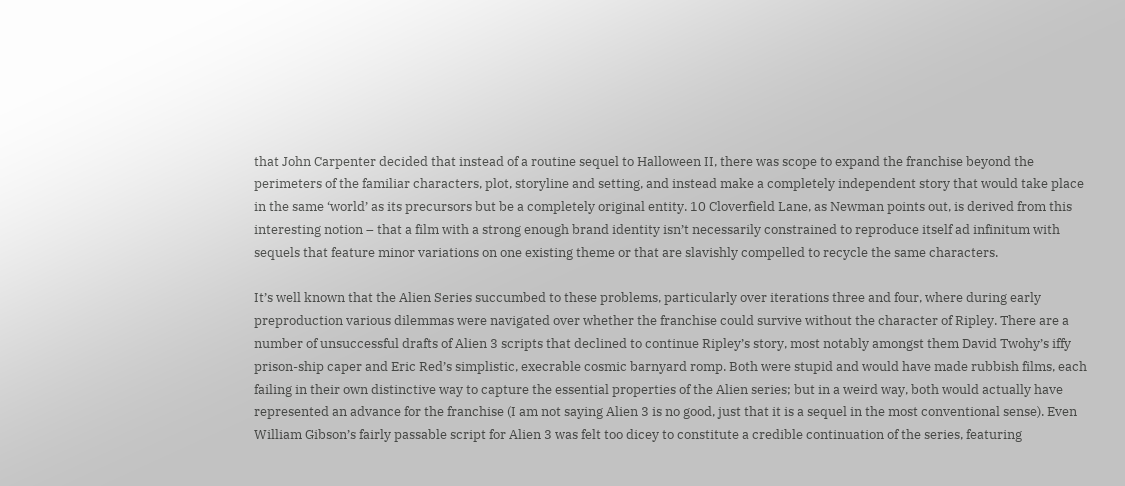that John Carpenter decided that instead of a routine sequel to Halloween II, there was scope to expand the franchise beyond the perimeters of the familiar characters, plot, storyline and setting, and instead make a completely independent story that would take place in the same ‘world’ as its precursors but be a completely original entity. 10 Cloverfield Lane, as Newman points out, is derived from this interesting notion – that a film with a strong enough brand identity isn’t necessarily constrained to reproduce itself ad infinitum with sequels that feature minor variations on one existing theme or that are slavishly compelled to recycle the same characters.

It’s well known that the Alien Series succumbed to these problems, particularly over iterations three and four, where during early preproduction various dilemmas were navigated over whether the franchise could survive without the character of Ripley. There are a number of unsuccessful drafts of Alien 3 scripts that declined to continue Ripley’s story, most notably amongst them David Twohy’s iffy prison-ship caper and Eric Red’s simplistic, execrable cosmic barnyard romp. Both were stupid and would have made rubbish films, each failing in their own distinctive way to capture the essential properties of the Alien series; but in a weird way, both would actually have represented an advance for the franchise (I am not saying Alien 3 is no good, just that it is a sequel in the most conventional sense). Even William Gibson’s fairly passable script for Alien 3 was felt too dicey to constitute a credible continuation of the series, featuring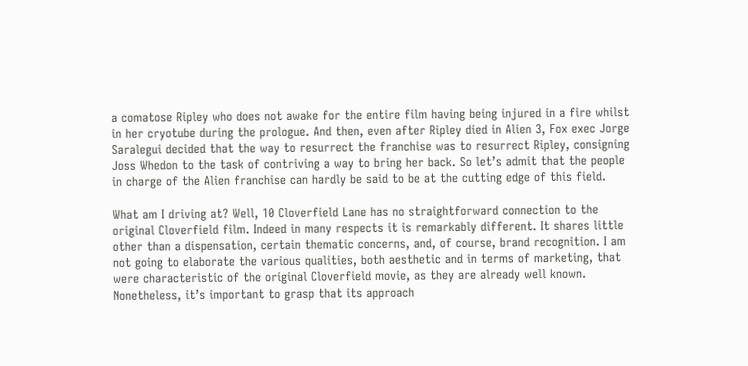a comatose Ripley who does not awake for the entire film having being injured in a fire whilst in her cryotube during the prologue. And then, even after Ripley died in Alien 3, Fox exec Jorge Saralegui decided that the way to resurrect the franchise was to resurrect Ripley, consigning Joss Whedon to the task of contriving a way to bring her back. So let’s admit that the people in charge of the Alien franchise can hardly be said to be at the cutting edge of this field.

What am I driving at? Well, 10 Cloverfield Lane has no straightforward connection to the original Cloverfield film. Indeed in many respects it is remarkably different. It shares little other than a dispensation, certain thematic concerns, and, of course, brand recognition. I am not going to elaborate the various qualities, both aesthetic and in terms of marketing, that were characteristic of the original Cloverfield movie, as they are already well known. Nonetheless, it’s important to grasp that its approach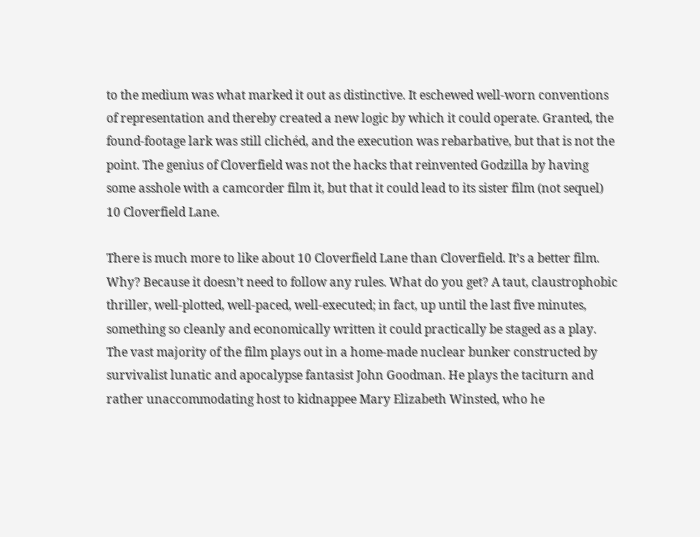to the medium was what marked it out as distinctive. It eschewed well-worn conventions of representation and thereby created a new logic by which it could operate. Granted, the found-footage lark was still clichéd, and the execution was rebarbative, but that is not the point. The genius of Cloverfield was not the hacks that reinvented Godzilla by having some asshole with a camcorder film it, but that it could lead to its sister film (not sequel) 10 Cloverfield Lane.

There is much more to like about 10 Cloverfield Lane than Cloverfield. It’s a better film. Why? Because it doesn’t need to follow any rules. What do you get? A taut, claustrophobic thriller, well-plotted, well-paced, well-executed; in fact, up until the last five minutes, something so cleanly and economically written it could practically be staged as a play. The vast majority of the film plays out in a home-made nuclear bunker constructed by survivalist lunatic and apocalypse fantasist John Goodman. He plays the taciturn and rather unaccommodating host to kidnappee Mary Elizabeth Winsted, who he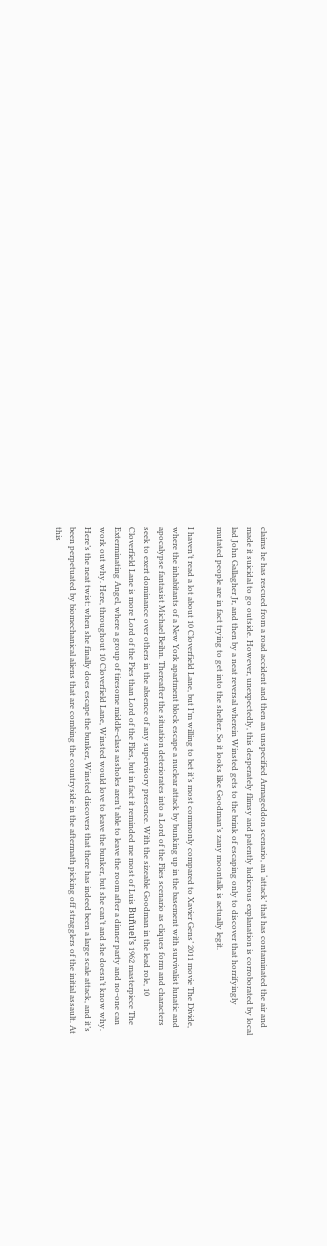claims he has rescued from a road accident and then an unspecified Armageddon scenario, an ‘attack’ that has contaminated the air and made it suicidal to go outside. However, unexpectedly, this desperately flimsy and patently ludicrous explanation is corroborated by local lad John Gallagher Jr, and then by a neat reversal wherein Winsted gets to the brink of escaping only to discover that horrifyingly mutated people are in fact trying to get into the shelter. So it looks like Goodman’s zany moontalk is actually legit.

I haven’t read a lot about 10 Cloverfield Lane, but I’m willing to bet it’s most commonly compared to Xavier Gens’ 2011 movie The Divide, where the inhabitants of a New York apartment block escape a nuclear attack by bunking up in the basement with survivalist lunatic and apocalypse fantasist Michael Beihn. Thereafter the situation deteriorates into a Lord of the Flies scenario as cliques form and characters seek to exert dominance over others in the absence of any supervisory presence. With the sizeable Goodman in the lead role, 10 Cloverfield Lane is more Lord of the Pies than Lord of the Flies, but in fact it reminded me most of Luis Buñuel’s 1962 masterpiece The Exterminating Angel, where a group of tiresome middle-class assholes aren’t able to leave the room after a dinner party and no-one can work out why. Here, throughout 10 Cloverfield Lane, Winsted would love to leave the bunker, but she can’t and she doesn’t know why. Here’s the neat twist: when she finally does escape the bunker, Winsted discovers that there has indeed been a large scale attack, and it’s been perpetuated by biomechanical aliens that are combing the countryside in the aftermath picking off stragglers of the initial assault. At this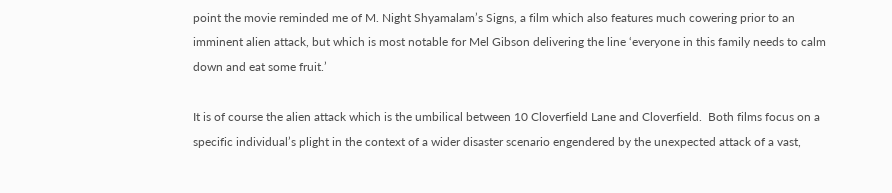point the movie reminded me of M. Night Shyamalam’s Signs, a film which also features much cowering prior to an imminent alien attack, but which is most notable for Mel Gibson delivering the line ‘everyone in this family needs to calm down and eat some fruit.’

It is of course the alien attack which is the umbilical between 10 Cloverfield Lane and Cloverfield.  Both films focus on a specific individual’s plight in the context of a wider disaster scenario engendered by the unexpected attack of a vast,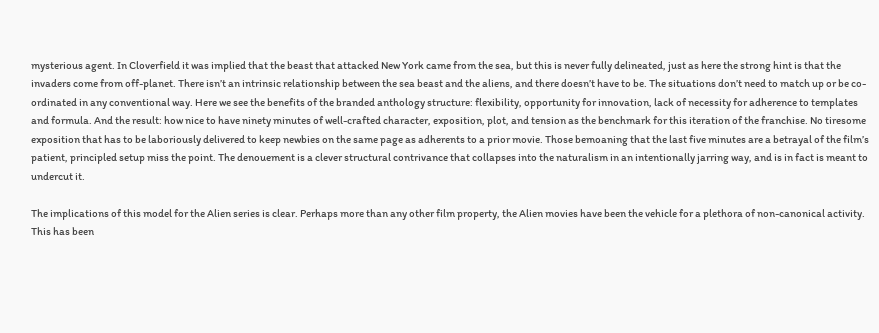mysterious agent. In Cloverfield it was implied that the beast that attacked New York came from the sea, but this is never fully delineated, just as here the strong hint is that the invaders come from off-planet. There isn’t an intrinsic relationship between the sea beast and the aliens, and there doesn’t have to be. The situations don’t need to match up or be co-ordinated in any conventional way. Here we see the benefits of the branded anthology structure: flexibility, opportunity for innovation, lack of necessity for adherence to templates and formula. And the result: how nice to have ninety minutes of well-crafted character, exposition, plot, and tension as the benchmark for this iteration of the franchise. No tiresome exposition that has to be laboriously delivered to keep newbies on the same page as adherents to a prior movie. Those bemoaning that the last five minutes are a betrayal of the film’s patient, principled setup miss the point. The denouement is a clever structural contrivance that collapses into the naturalism in an intentionally jarring way, and is in fact is meant to undercut it.

The implications of this model for the Alien series is clear. Perhaps more than any other film property, the Alien movies have been the vehicle for a plethora of non-canonical activity. This has been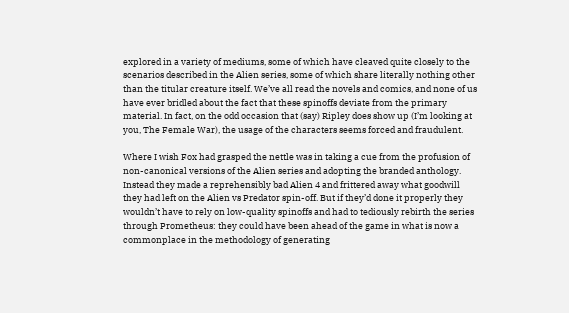explored in a variety of mediums, some of which have cleaved quite closely to the scenarios described in the Alien series, some of which share literally nothing other than the titular creature itself. We’ve all read the novels and comics, and none of us have ever bridled about the fact that these spinoffs deviate from the primary material. In fact, on the odd occasion that (say) Ripley does show up (I’m looking at you, The Female War), the usage of the characters seems forced and fraudulent.

Where I wish Fox had grasped the nettle was in taking a cue from the profusion of non-canonical versions of the Alien series and adopting the branded anthology. Instead they made a reprehensibly bad Alien 4 and frittered away what goodwill they had left on the Alien vs Predator spin-off. But if they’d done it properly they wouldn’t have to rely on low-quality spinoffs and had to tediously rebirth the series through Prometheus: they could have been ahead of the game in what is now a commonplace in the methodology of generating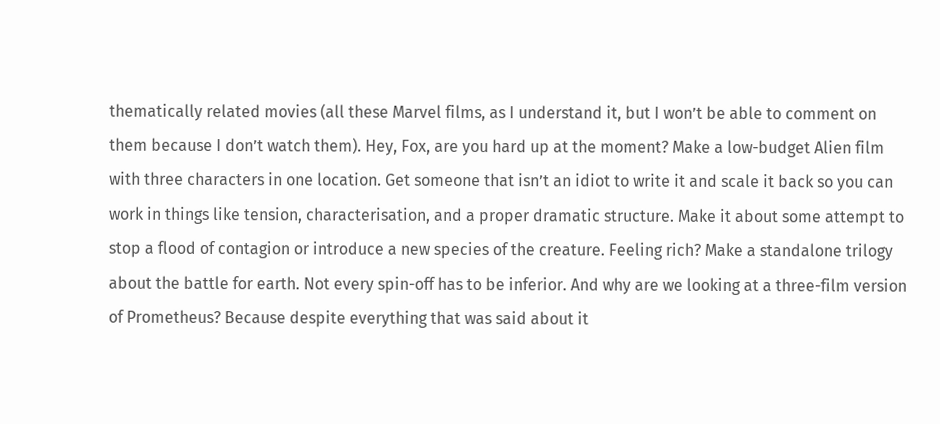thematically related movies (all these Marvel films, as I understand it, but I won’t be able to comment on them because I don’t watch them). Hey, Fox, are you hard up at the moment? Make a low-budget Alien film with three characters in one location. Get someone that isn’t an idiot to write it and scale it back so you can work in things like tension, characterisation, and a proper dramatic structure. Make it about some attempt to stop a flood of contagion or introduce a new species of the creature. Feeling rich? Make a standalone trilogy about the battle for earth. Not every spin-off has to be inferior. And why are we looking at a three-film version of Prometheus? Because despite everything that was said about it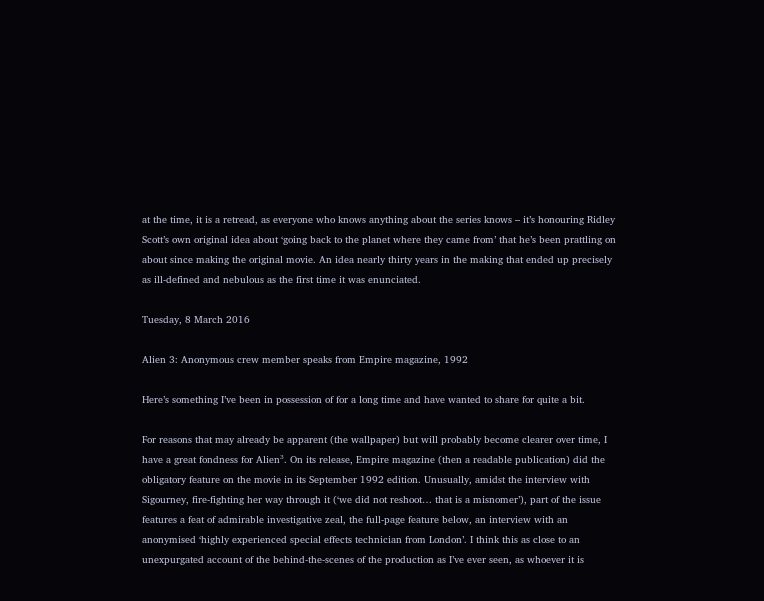at the time, it is a retread, as everyone who knows anything about the series knows – it’s honouring Ridley Scott’s own original idea about ‘going back to the planet where they came from’ that he’s been prattling on about since making the original movie. An idea nearly thirty years in the making that ended up precisely as ill-defined and nebulous as the first time it was enunciated.

Tuesday, 8 March 2016

Alien 3: Anonymous crew member speaks from Empire magazine, 1992

Here’s something I’ve been in possession of for a long time and have wanted to share for quite a bit.

For reasons that may already be apparent (the wallpaper) but will probably become clearer over time, I have a great fondness for Alien³. On its release, Empire magazine (then a readable publication) did the obligatory feature on the movie in its September 1992 edition. Unusually, amidst the interview with Sigourney, fire-fighting her way through it (‘we did not reshoot… that is a misnomer’), part of the issue features a feat of admirable investigative zeal, the full-page feature below, an interview with an anonymised ‘highly experienced special effects technician from London’. I think this as close to an unexpurgated account of the behind-the-scenes of the production as I’ve ever seen, as whoever it is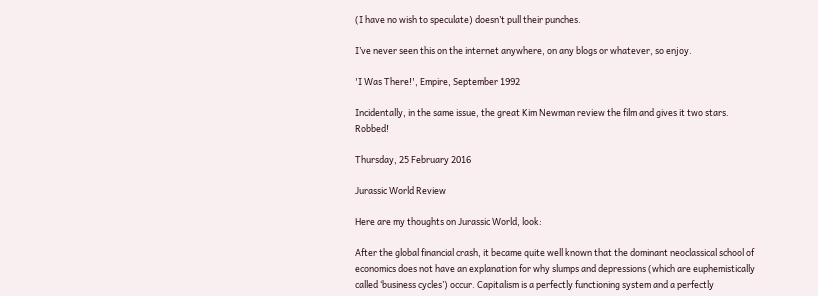(I have no wish to speculate) doesn’t pull their punches.

I’ve never seen this on the internet anywhere, on any blogs or whatever, so enjoy.

'I Was There!', Empire, September 1992

Incidentally, in the same issue, the great Kim Newman review the film and gives it two stars. Robbed!

Thursday, 25 February 2016

Jurassic World Review

Here are my thoughts on Jurassic World, look:

After the global financial crash, it became quite well known that the dominant neoclassical school of economics does not have an explanation for why slumps and depressions (which are euphemistically called ‘business cycles’) occur. Capitalism is a perfectly functioning system and a perfectly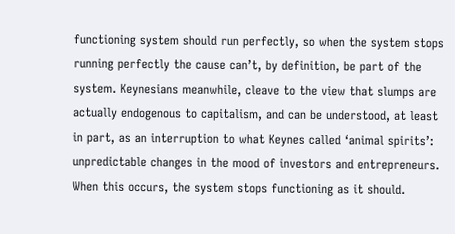functioning system should run perfectly, so when the system stops running perfectly the cause can’t, by definition, be part of the system. Keynesians meanwhile, cleave to the view that slumps are actually endogenous to capitalism, and can be understood, at least in part, as an interruption to what Keynes called ‘animal spirits’: unpredictable changes in the mood of investors and entrepreneurs. When this occurs, the system stops functioning as it should.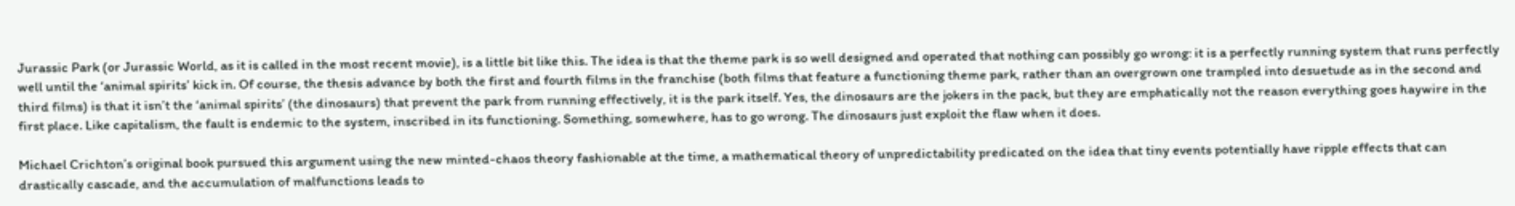Jurassic Park (or Jurassic World, as it is called in the most recent movie), is a little bit like this. The idea is that the theme park is so well designed and operated that nothing can possibly go wrong: it is a perfectly running system that runs perfectly well until the ‘animal spirits’ kick in. Of course, the thesis advance by both the first and fourth films in the franchise (both films that feature a functioning theme park, rather than an overgrown one trampled into desuetude as in the second and third films) is that it isn’t the ‘animal spirits’ (the dinosaurs) that prevent the park from running effectively, it is the park itself. Yes, the dinosaurs are the jokers in the pack, but they are emphatically not the reason everything goes haywire in the first place. Like capitalism, the fault is endemic to the system, inscribed in its functioning. Something, somewhere, has to go wrong. The dinosaurs just exploit the flaw when it does.

Michael Crichton’s original book pursued this argument using the new minted-chaos theory fashionable at the time, a mathematical theory of unpredictability predicated on the idea that tiny events potentially have ripple effects that can drastically cascade, and the accumulation of malfunctions leads to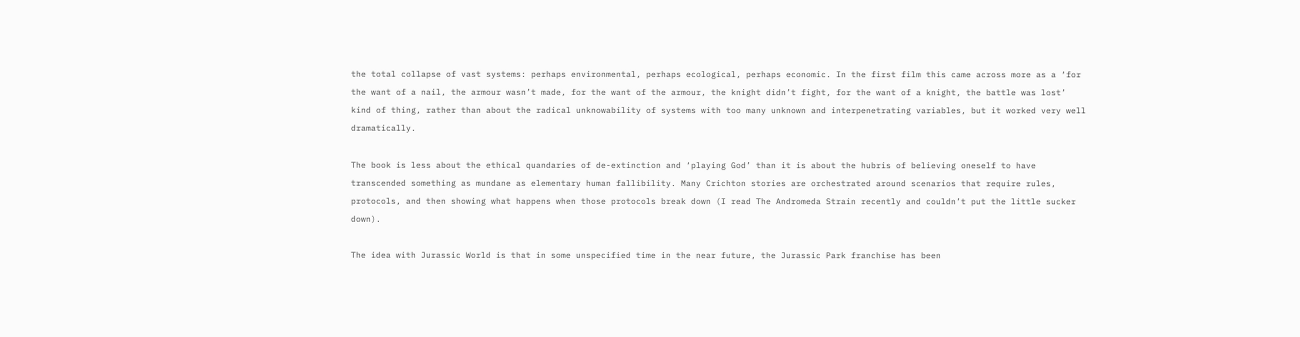the total collapse of vast systems: perhaps environmental, perhaps ecological, perhaps economic. In the first film this came across more as a ‘for the want of a nail, the armour wasn’t made, for the want of the armour, the knight didn’t fight, for the want of a knight, the battle was lost’ kind of thing, rather than about the radical unknowability of systems with too many unknown and interpenetrating variables, but it worked very well dramatically.

The book is less about the ethical quandaries of de-extinction and ‘playing God’ than it is about the hubris of believing oneself to have transcended something as mundane as elementary human fallibility. Many Crichton stories are orchestrated around scenarios that require rules, protocols, and then showing what happens when those protocols break down (I read The Andromeda Strain recently and couldn’t put the little sucker down).

The idea with Jurassic World is that in some unspecified time in the near future, the Jurassic Park franchise has been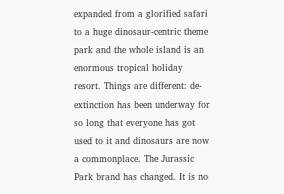expanded from a glorified safari to a huge dinosaur-centric theme park and the whole island is an enormous tropical holiday resort. Things are different: de-extinction has been underway for so long that everyone has got used to it and dinosaurs are now a commonplace. The Jurassic Park brand has changed. It is no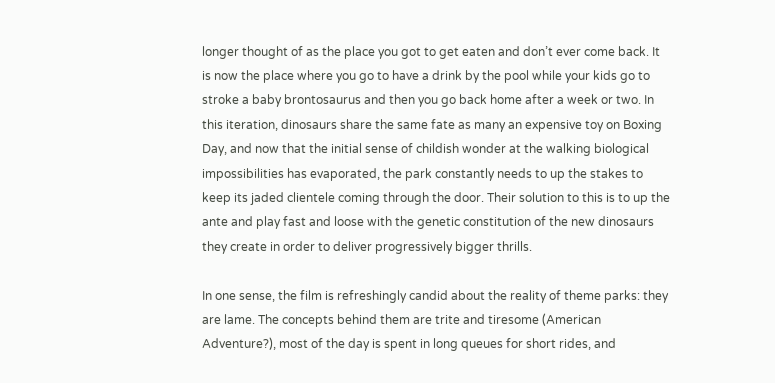longer thought of as the place you got to get eaten and don’t ever come back. It is now the place where you go to have a drink by the pool while your kids go to stroke a baby brontosaurus and then you go back home after a week or two. In this iteration, dinosaurs share the same fate as many an expensive toy on Boxing Day, and now that the initial sense of childish wonder at the walking biological impossibilities has evaporated, the park constantly needs to up the stakes to keep its jaded clientele coming through the door. Their solution to this is to up the ante and play fast and loose with the genetic constitution of the new dinosaurs they create in order to deliver progressively bigger thrills.

In one sense, the film is refreshingly candid about the reality of theme parks: they are lame. The concepts behind them are trite and tiresome (American Adventure?), most of the day is spent in long queues for short rides, and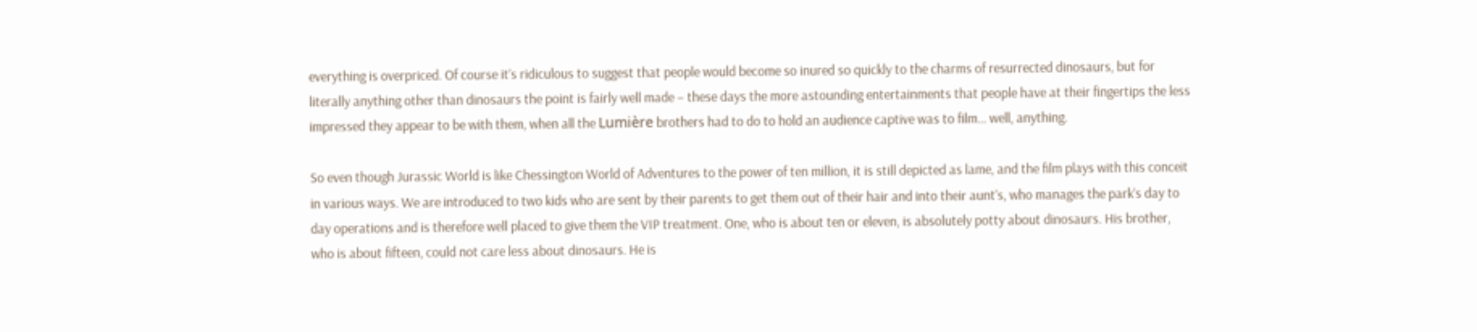everything is overpriced. Of course it’s ridiculous to suggest that people would become so inured so quickly to the charms of resurrected dinosaurs, but for literally anything other than dinosaurs the point is fairly well made – these days the more astounding entertainments that people have at their fingertips the less impressed they appear to be with them, when all the Lumière brothers had to do to hold an audience captive was to film… well, anything.

So even though Jurassic World is like Chessington World of Adventures to the power of ten million, it is still depicted as lame, and the film plays with this conceit in various ways. We are introduced to two kids who are sent by their parents to get them out of their hair and into their aunt’s, who manages the park’s day to day operations and is therefore well placed to give them the VIP treatment. One, who is about ten or eleven, is absolutely potty about dinosaurs. His brother, who is about fifteen, could not care less about dinosaurs. He is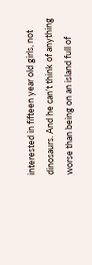interested in fifteen year old girls, not dinosaurs. And he can’t think of anything worse than being on an island full of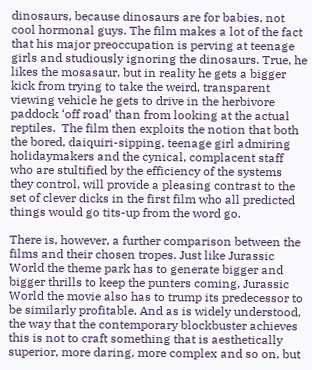dinosaurs, because dinosaurs are for babies, not cool hormonal guys. The film makes a lot of the fact that his major preoccupation is perving at teenage girls and studiously ignoring the dinosaurs. True, he likes the mosasaur, but in reality he gets a bigger kick from trying to take the weird, transparent viewing vehicle he gets to drive in the herbivore paddock ‘off road’ than from looking at the actual reptiles.  The film then exploits the notion that both the bored, daiquiri-sipping, teenage girl admiring holidaymakers and the cynical, complacent staff who are stultified by the efficiency of the systems they control, will provide a pleasing contrast to the set of clever dicks in the first film who all predicted things would go tits-up from the word go.

There is, however, a further comparison between the films and their chosen tropes. Just like Jurassic World the theme park has to generate bigger and bigger thrills to keep the punters coming, Jurassic World the movie also has to trump its predecessor to be similarly profitable. And as is widely understood, the way that the contemporary blockbuster achieves this is not to craft something that is aesthetically superior, more daring, more complex and so on, but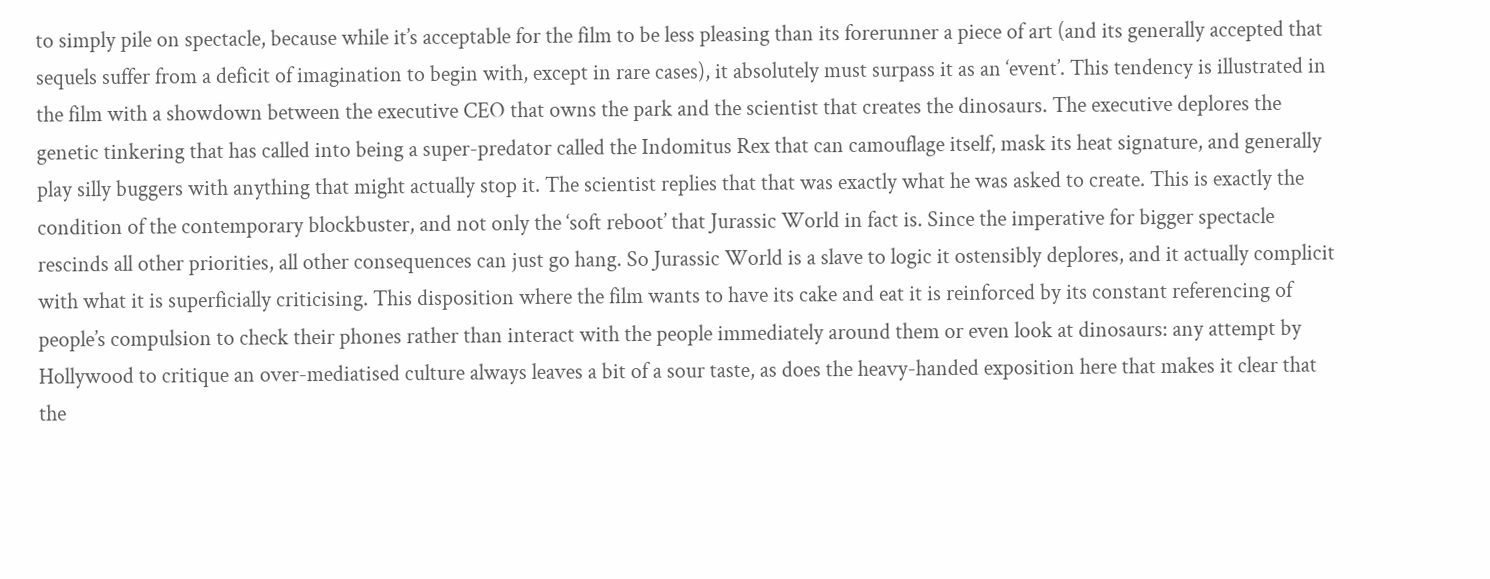to simply pile on spectacle, because while it’s acceptable for the film to be less pleasing than its forerunner a piece of art (and its generally accepted that sequels suffer from a deficit of imagination to begin with, except in rare cases), it absolutely must surpass it as an ‘event’. This tendency is illustrated in the film with a showdown between the executive CEO that owns the park and the scientist that creates the dinosaurs. The executive deplores the genetic tinkering that has called into being a super-predator called the Indomitus Rex that can camouflage itself, mask its heat signature, and generally play silly buggers with anything that might actually stop it. The scientist replies that that was exactly what he was asked to create. This is exactly the condition of the contemporary blockbuster, and not only the ‘soft reboot’ that Jurassic World in fact is. Since the imperative for bigger spectacle rescinds all other priorities, all other consequences can just go hang. So Jurassic World is a slave to logic it ostensibly deplores, and it actually complicit with what it is superficially criticising. This disposition where the film wants to have its cake and eat it is reinforced by its constant referencing of people’s compulsion to check their phones rather than interact with the people immediately around them or even look at dinosaurs: any attempt by Hollywood to critique an over-mediatised culture always leaves a bit of a sour taste, as does the heavy-handed exposition here that makes it clear that the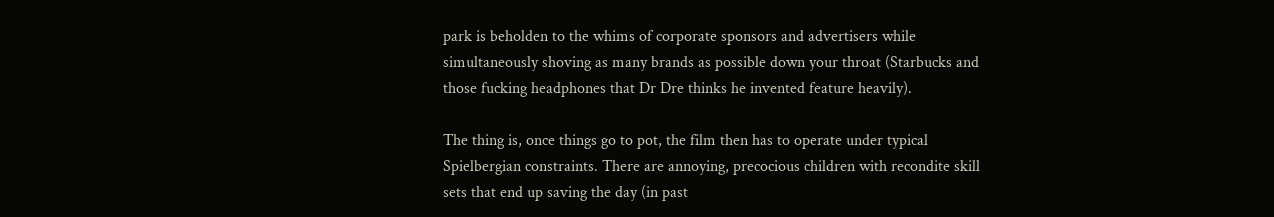park is beholden to the whims of corporate sponsors and advertisers while simultaneously shoving as many brands as possible down your throat (Starbucks and those fucking headphones that Dr Dre thinks he invented feature heavily).

The thing is, once things go to pot, the film then has to operate under typical Spielbergian constraints. There are annoying, precocious children with recondite skill sets that end up saving the day (in past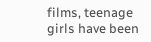films, teenage girls have been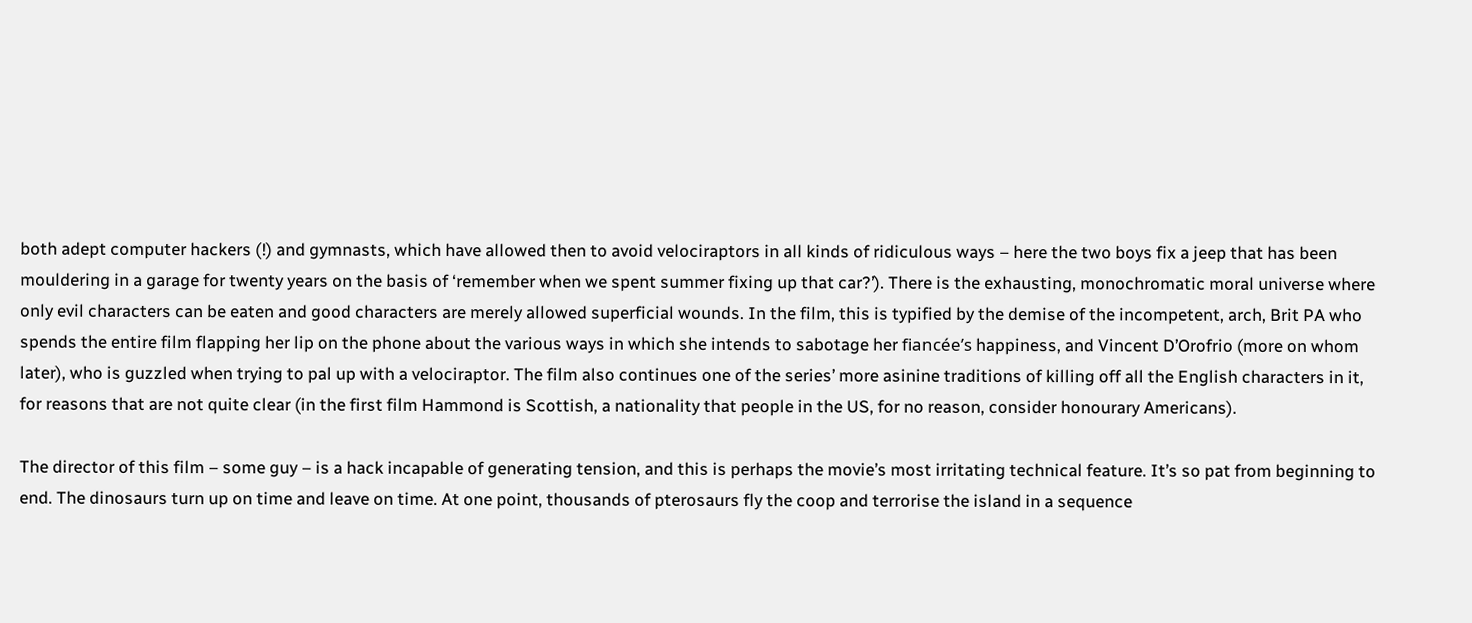both adept computer hackers (!) and gymnasts, which have allowed then to avoid velociraptors in all kinds of ridiculous ways – here the two boys fix a jeep that has been mouldering in a garage for twenty years on the basis of ‘remember when we spent summer fixing up that car?’). There is the exhausting, monochromatic moral universe where only evil characters can be eaten and good characters are merely allowed superficial wounds. In the film, this is typified by the demise of the incompetent, arch, Brit PA who spends the entire film flapping her lip on the phone about the various ways in which she intends to sabotage her fiancée’s happiness, and Vincent D’Orofrio (more on whom later), who is guzzled when trying to pal up with a velociraptor. The film also continues one of the series’ more asinine traditions of killing off all the English characters in it, for reasons that are not quite clear (in the first film Hammond is Scottish, a nationality that people in the US, for no reason, consider honourary Americans).

The director of this film – some guy – is a hack incapable of generating tension, and this is perhaps the movie’s most irritating technical feature. It’s so pat from beginning to end. The dinosaurs turn up on time and leave on time. At one point, thousands of pterosaurs fly the coop and terrorise the island in a sequence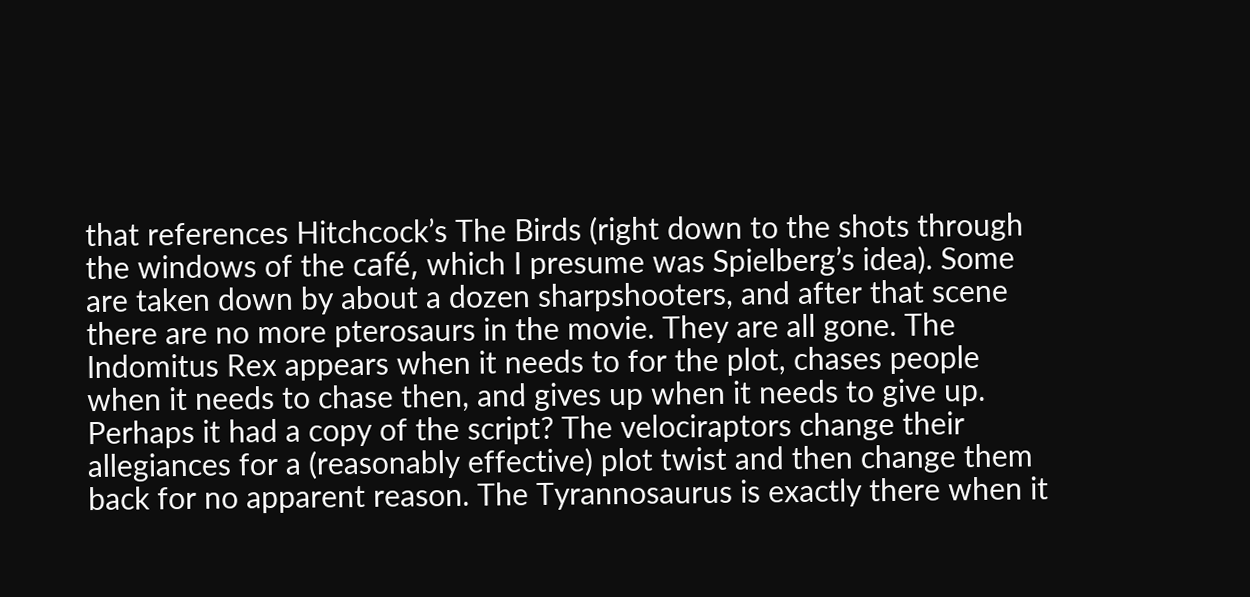that references Hitchcock’s The Birds (right down to the shots through the windows of the café, which I presume was Spielberg’s idea). Some are taken down by about a dozen sharpshooters, and after that scene there are no more pterosaurs in the movie. They are all gone. The Indomitus Rex appears when it needs to for the plot, chases people when it needs to chase then, and gives up when it needs to give up. Perhaps it had a copy of the script? The velociraptors change their allegiances for a (reasonably effective) plot twist and then change them back for no apparent reason. The Tyrannosaurus is exactly there when it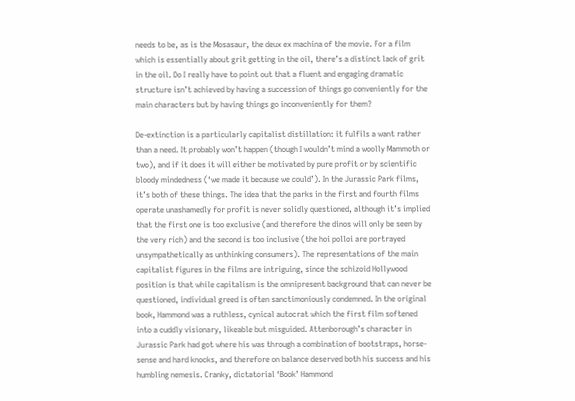needs to be, as is the Mosasaur, the deux ex machina of the movie. For a film which is essentially about grit getting in the oil, there’s a distinct lack of grit in the oil. Do I really have to point out that a fluent and engaging dramatic structure isn’t achieved by having a succession of things go conveniently for the main characters but by having things go inconveniently for them?

De-extinction is a particularly capitalist distillation: it fulfils a want rather than a need. It probably won’t happen (though I wouldn’t mind a woolly Mammoth or two), and if it does it will either be motivated by pure profit or by scientific bloody mindedness (‘we made it because we could’). In the Jurassic Park films, it’s both of these things. The idea that the parks in the first and fourth films operate unashamedly for profit is never solidly questioned, although it’s implied that the first one is too exclusive (and therefore the dinos will only be seen by the very rich) and the second is too inclusive (the hoi polloi are portrayed unsympathetically as unthinking consumers). The representations of the main capitalist figures in the films are intriguing, since the schizoid Hollywood position is that while capitalism is the omnipresent background that can never be questioned, individual greed is often sanctimoniously condemned. In the original book, Hammond was a ruthless, cynical autocrat which the first film softened into a cuddly visionary, likeable but misguided. Attenborough’s character in Jurassic Park had got where his was through a combination of bootstraps, horse-sense and hard knocks, and therefore on balance deserved both his success and his humbling nemesis. Cranky, dictatorial ‘Book’ Hammond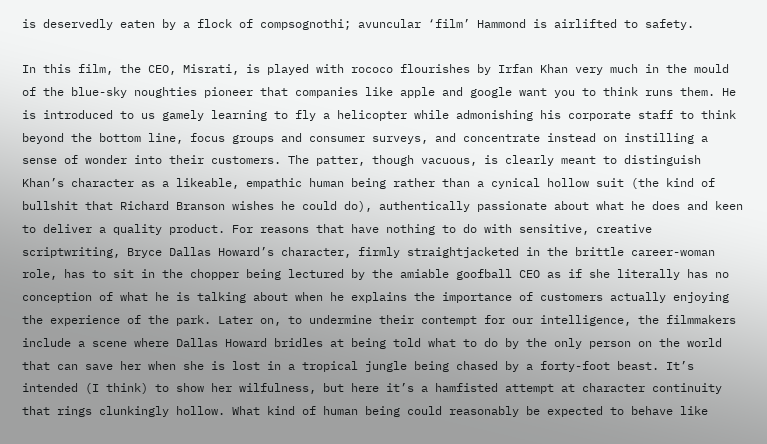is deservedly eaten by a flock of compsognothi; avuncular ‘film’ Hammond is airlifted to safety.

In this film, the CEO, Misrati, is played with rococo flourishes by Irfan Khan very much in the mould of the blue-sky noughties pioneer that companies like apple and google want you to think runs them. He is introduced to us gamely learning to fly a helicopter while admonishing his corporate staff to think beyond the bottom line, focus groups and consumer surveys, and concentrate instead on instilling a sense of wonder into their customers. The patter, though vacuous, is clearly meant to distinguish Khan’s character as a likeable, empathic human being rather than a cynical hollow suit (the kind of bullshit that Richard Branson wishes he could do), authentically passionate about what he does and keen to deliver a quality product. For reasons that have nothing to do with sensitive, creative scriptwriting, Bryce Dallas Howard’s character, firmly straightjacketed in the brittle career-woman role, has to sit in the chopper being lectured by the amiable goofball CEO as if she literally has no conception of what he is talking about when he explains the importance of customers actually enjoying the experience of the park. Later on, to undermine their contempt for our intelligence, the filmmakers include a scene where Dallas Howard bridles at being told what to do by the only person on the world that can save her when she is lost in a tropical jungle being chased by a forty-foot beast. It’s intended (I think) to show her wilfulness, but here it’s a hamfisted attempt at character continuity that rings clunkingly hollow. What kind of human being could reasonably be expected to behave like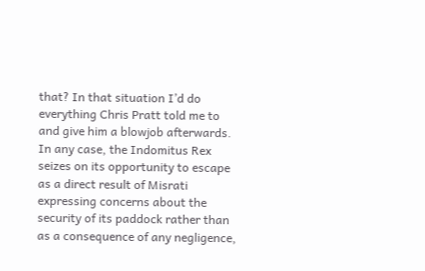that? In that situation I’d do everything Chris Pratt told me to and give him a blowjob afterwards. In any case, the Indomitus Rex seizes on its opportunity to escape as a direct result of Misrati expressing concerns about the security of its paddock rather than as a consequence of any negligence,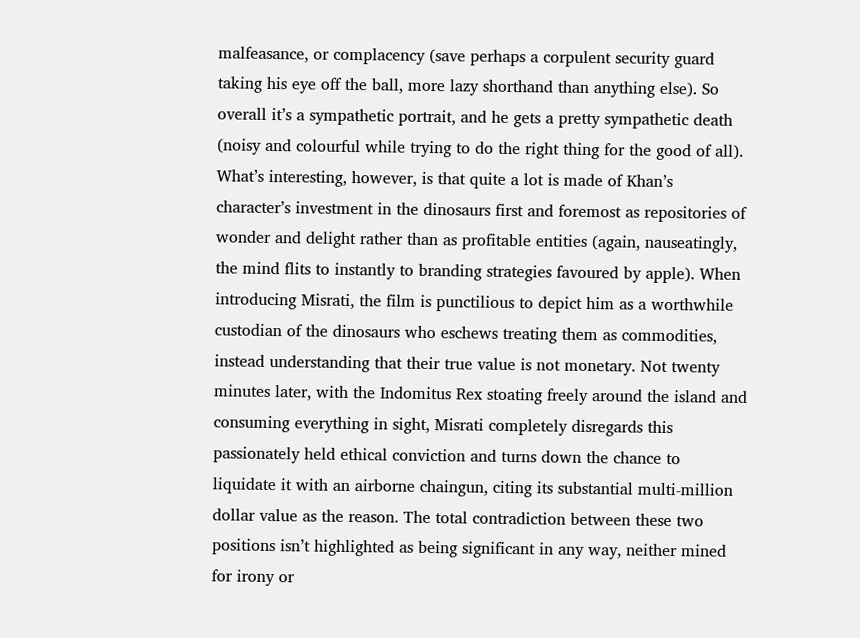malfeasance, or complacency (save perhaps a corpulent security guard taking his eye off the ball, more lazy shorthand than anything else). So overall it’s a sympathetic portrait, and he gets a pretty sympathetic death (noisy and colourful while trying to do the right thing for the good of all). What’s interesting, however, is that quite a lot is made of Khan’s character’s investment in the dinosaurs first and foremost as repositories of wonder and delight rather than as profitable entities (again, nauseatingly, the mind flits to instantly to branding strategies favoured by apple). When introducing Misrati, the film is punctilious to depict him as a worthwhile custodian of the dinosaurs who eschews treating them as commodities, instead understanding that their true value is not monetary. Not twenty minutes later, with the Indomitus Rex stoating freely around the island and consuming everything in sight, Misrati completely disregards this passionately held ethical conviction and turns down the chance to liquidate it with an airborne chaingun, citing its substantial multi-million dollar value as the reason. The total contradiction between these two positions isn’t highlighted as being significant in any way, neither mined for irony or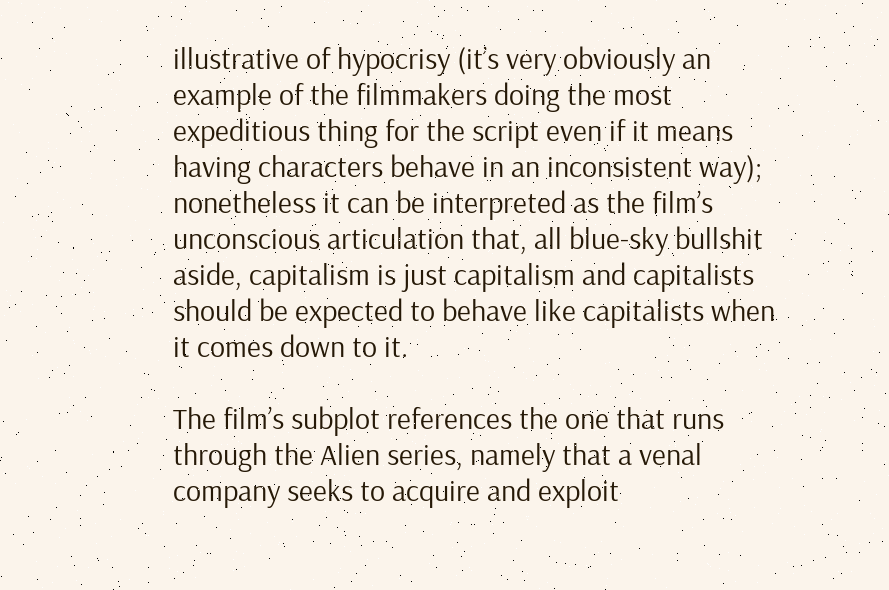illustrative of hypocrisy (it’s very obviously an example of the filmmakers doing the most expeditious thing for the script even if it means having characters behave in an inconsistent way); nonetheless it can be interpreted as the film’s unconscious articulation that, all blue-sky bullshit aside, capitalism is just capitalism and capitalists should be expected to behave like capitalists when it comes down to it.

The film’s subplot references the one that runs through the Alien series, namely that a venal company seeks to acquire and exploit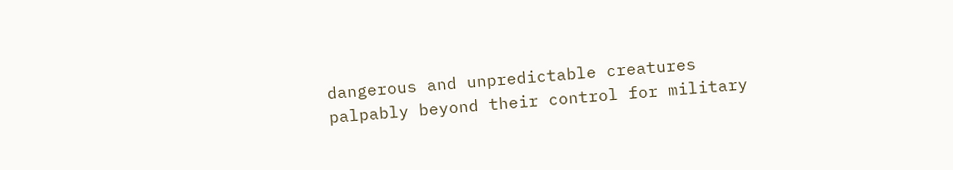dangerous and unpredictable creatures palpably beyond their control for military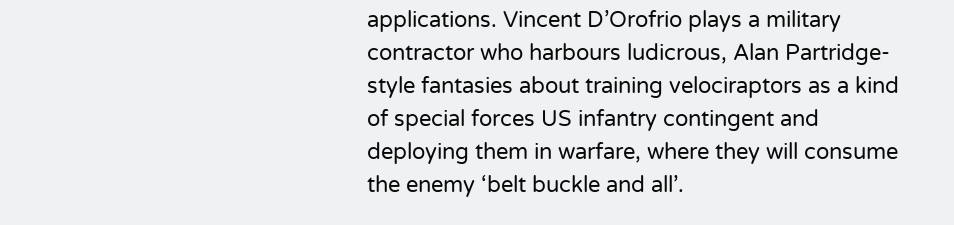applications. Vincent D’Orofrio plays a military contractor who harbours ludicrous, Alan Partridge-style fantasies about training velociraptors as a kind of special forces US infantry contingent and deploying them in warfare, where they will consume the enemy ‘belt buckle and all’.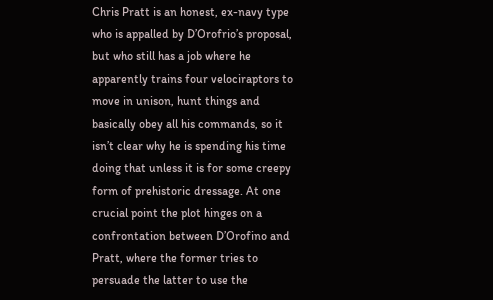Chris Pratt is an honest, ex-navy type who is appalled by D’Orofrio’s proposal, but who still has a job where he apparently trains four velociraptors to move in unison, hunt things and basically obey all his commands, so it isn’t clear why he is spending his time doing that unless it is for some creepy form of prehistoric dressage. At one crucial point the plot hinges on a confrontation between D’Orofino and Pratt, where the former tries to persuade the latter to use the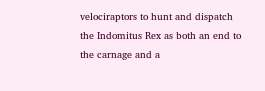velociraptors to hunt and dispatch the Indomitus Rex as both an end to the carnage and a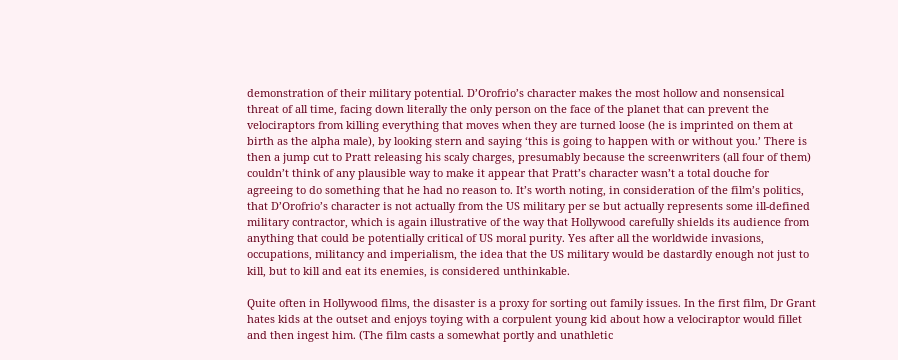demonstration of their military potential. D’Orofrio’s character makes the most hollow and nonsensical threat of all time, facing down literally the only person on the face of the planet that can prevent the velociraptors from killing everything that moves when they are turned loose (he is imprinted on them at birth as the alpha male), by looking stern and saying ‘this is going to happen with or without you.’ There is then a jump cut to Pratt releasing his scaly charges, presumably because the screenwriters (all four of them) couldn’t think of any plausible way to make it appear that Pratt’s character wasn’t a total douche for agreeing to do something that he had no reason to. It’s worth noting, in consideration of the film’s politics, that D’Orofrio’s character is not actually from the US military per se but actually represents some ill-defined military contractor, which is again illustrative of the way that Hollywood carefully shields its audience from anything that could be potentially critical of US moral purity. Yes after all the worldwide invasions, occupations, militancy and imperialism, the idea that the US military would be dastardly enough not just to kill, but to kill and eat its enemies, is considered unthinkable.

Quite often in Hollywood films, the disaster is a proxy for sorting out family issues. In the first film, Dr Grant hates kids at the outset and enjoys toying with a corpulent young kid about how a velociraptor would fillet and then ingest him. (The film casts a somewhat portly and unathletic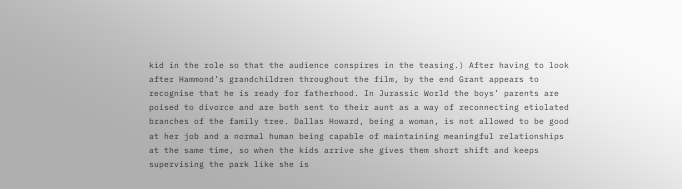kid in the role so that the audience conspires in the teasing.) After having to look after Hammond’s grandchildren throughout the film, by the end Grant appears to recognise that he is ready for fatherhood. In Jurassic World the boys’ parents are poised to divorce and are both sent to their aunt as a way of reconnecting etiolated branches of the family tree. Dallas Howard, being a woman, is not allowed to be good at her job and a normal human being capable of maintaining meaningful relationships at the same time, so when the kids arrive she gives them short shift and keeps supervising the park like she is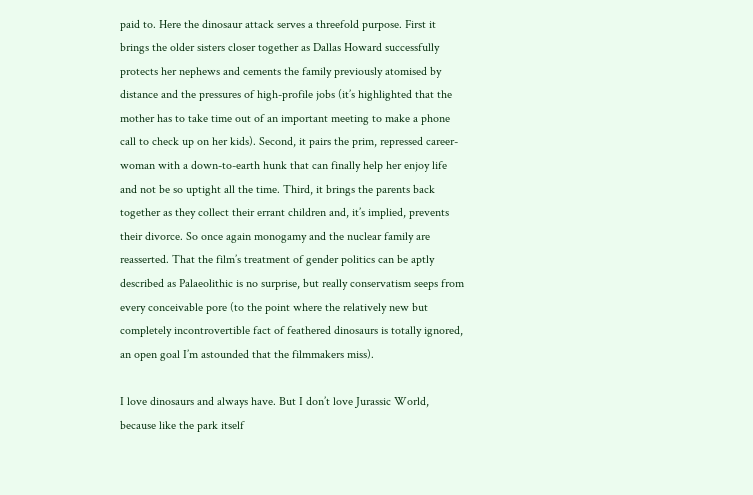paid to. Here the dinosaur attack serves a threefold purpose. First it brings the older sisters closer together as Dallas Howard successfully protects her nephews and cements the family previously atomised by distance and the pressures of high-profile jobs (it’s highlighted that the mother has to take time out of an important meeting to make a phone call to check up on her kids). Second, it pairs the prim, repressed career-woman with a down-to-earth hunk that can finally help her enjoy life and not be so uptight all the time. Third, it brings the parents back together as they collect their errant children and, it’s implied, prevents their divorce. So once again monogamy and the nuclear family are reasserted. That the film’s treatment of gender politics can be aptly described as Palaeolithic is no surprise, but really conservatism seeps from every conceivable pore (to the point where the relatively new but completely incontrovertible fact of feathered dinosaurs is totally ignored, an open goal I’m astounded that the filmmakers miss).

I love dinosaurs and always have. But I don’t love Jurassic World, because like the park itself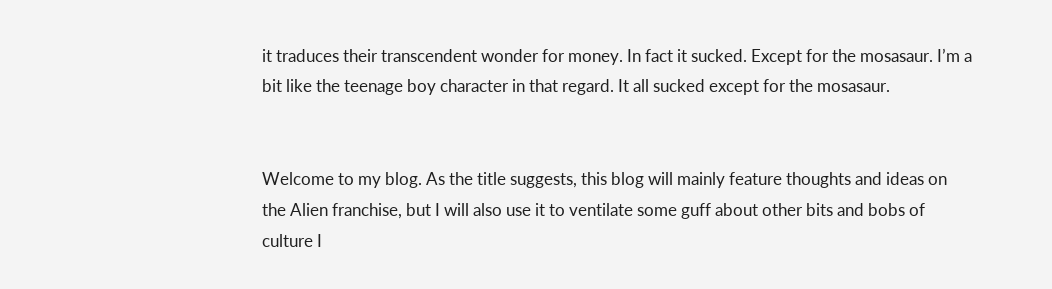it traduces their transcendent wonder for money. In fact it sucked. Except for the mosasaur. I’m a bit like the teenage boy character in that regard. It all sucked except for the mosasaur.


Welcome to my blog. As the title suggests, this blog will mainly feature thoughts and ideas on the Alien franchise, but I will also use it to ventilate some guff about other bits and bobs of culture I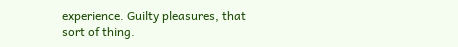experience. Guilty pleasures, that sort of thing.